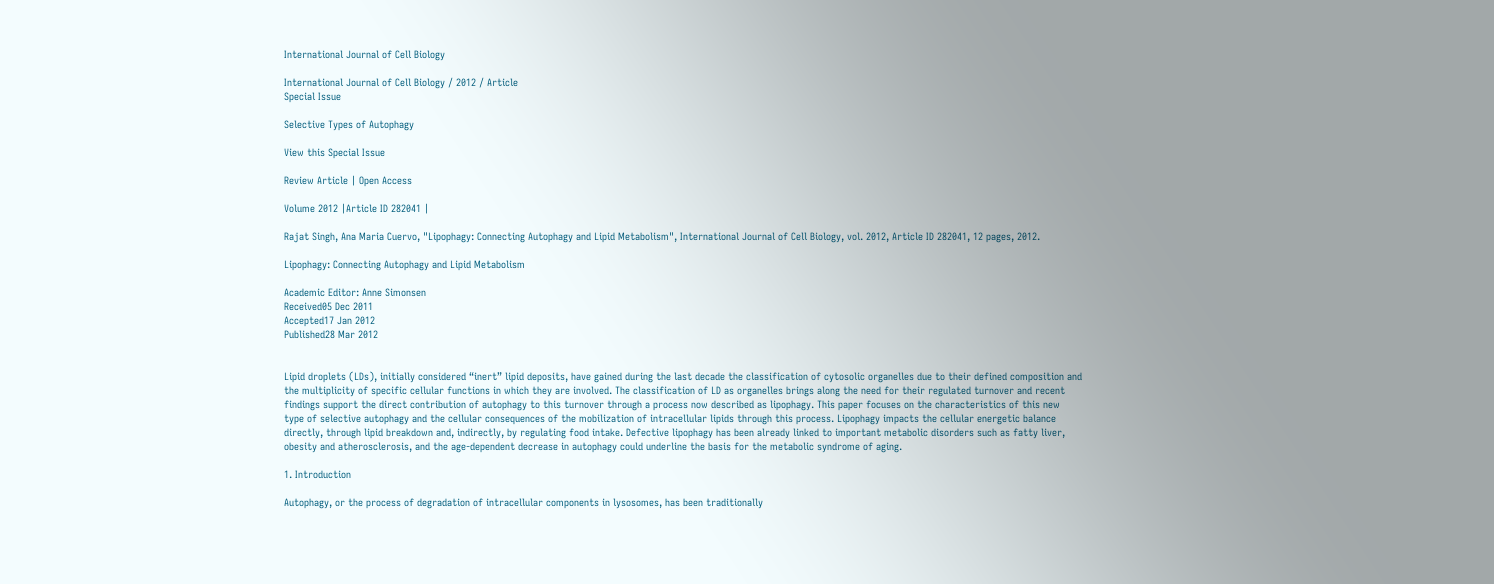International Journal of Cell Biology

International Journal of Cell Biology / 2012 / Article
Special Issue

Selective Types of Autophagy

View this Special Issue

Review Article | Open Access

Volume 2012 |Article ID 282041 |

Rajat Singh, Ana Maria Cuervo, "Lipophagy: Connecting Autophagy and Lipid Metabolism", International Journal of Cell Biology, vol. 2012, Article ID 282041, 12 pages, 2012.

Lipophagy: Connecting Autophagy and Lipid Metabolism

Academic Editor: Anne Simonsen
Received05 Dec 2011
Accepted17 Jan 2012
Published28 Mar 2012


Lipid droplets (LDs), initially considered “inert” lipid deposits, have gained during the last decade the classification of cytosolic organelles due to their defined composition and the multiplicity of specific cellular functions in which they are involved. The classification of LD as organelles brings along the need for their regulated turnover and recent findings support the direct contribution of autophagy to this turnover through a process now described as lipophagy. This paper focuses on the characteristics of this new type of selective autophagy and the cellular consequences of the mobilization of intracellular lipids through this process. Lipophagy impacts the cellular energetic balance directly, through lipid breakdown and, indirectly, by regulating food intake. Defective lipophagy has been already linked to important metabolic disorders such as fatty liver, obesity and atherosclerosis, and the age-dependent decrease in autophagy could underline the basis for the metabolic syndrome of aging.

1. Introduction

Autophagy, or the process of degradation of intracellular components in lysosomes, has been traditionally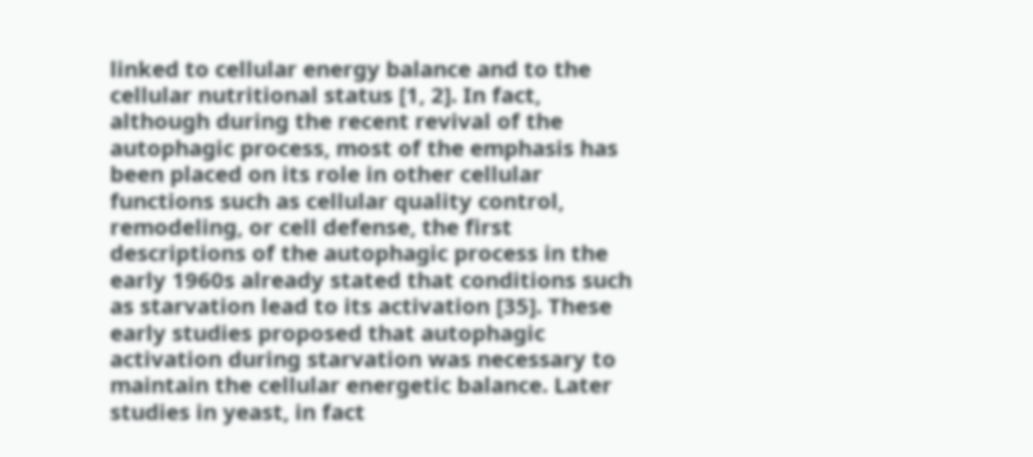linked to cellular energy balance and to the cellular nutritional status [1, 2]. In fact, although during the recent revival of the autophagic process, most of the emphasis has been placed on its role in other cellular functions such as cellular quality control, remodeling, or cell defense, the first descriptions of the autophagic process in the early 1960s already stated that conditions such as starvation lead to its activation [35]. These early studies proposed that autophagic activation during starvation was necessary to maintain the cellular energetic balance. Later studies in yeast, in fact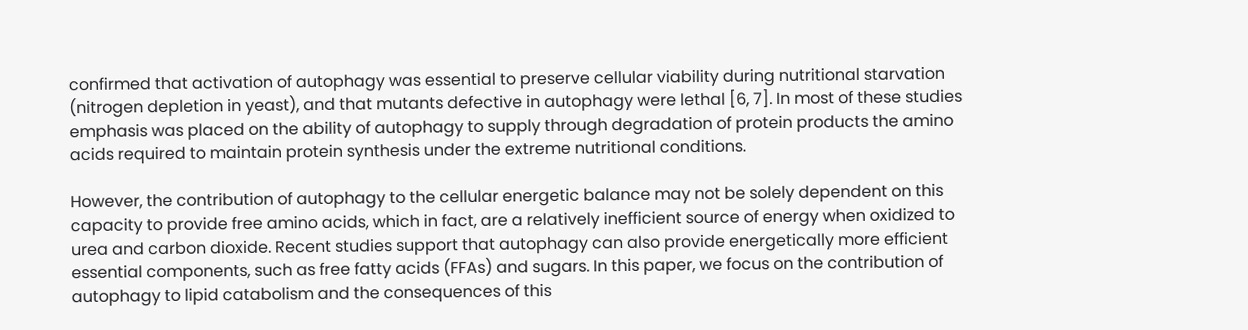confirmed that activation of autophagy was essential to preserve cellular viability during nutritional starvation (nitrogen depletion in yeast), and that mutants defective in autophagy were lethal [6, 7]. In most of these studies emphasis was placed on the ability of autophagy to supply through degradation of protein products the amino acids required to maintain protein synthesis under the extreme nutritional conditions.

However, the contribution of autophagy to the cellular energetic balance may not be solely dependent on this capacity to provide free amino acids, which in fact, are a relatively inefficient source of energy when oxidized to urea and carbon dioxide. Recent studies support that autophagy can also provide energetically more efficient essential components, such as free fatty acids (FFAs) and sugars. In this paper, we focus on the contribution of autophagy to lipid catabolism and the consequences of this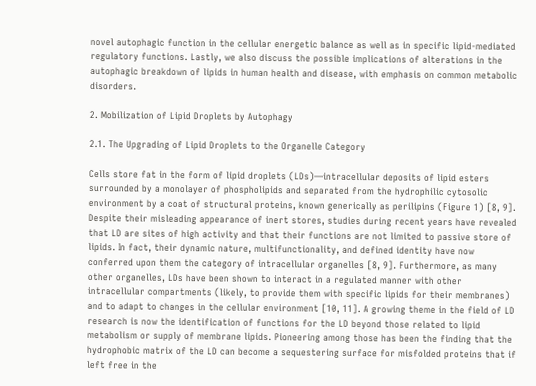novel autophagic function in the cellular energetic balance as well as in specific lipid-mediated regulatory functions. Lastly, we also discuss the possible implications of alterations in the autophagic breakdown of lipids in human health and disease, with emphasis on common metabolic disorders.

2. Mobilization of Lipid Droplets by Autophagy

2.1. The Upgrading of Lipid Droplets to the Organelle Category

Cells store fat in the form of lipid droplets (LDs)—intracellular deposits of lipid esters surrounded by a monolayer of phospholipids and separated from the hydrophilic cytosolic environment by a coat of structural proteins, known generically as perilipins (Figure 1) [8, 9]. Despite their misleading appearance of inert stores, studies during recent years have revealed that LD are sites of high activity and that their functions are not limited to passive store of lipids. In fact, their dynamic nature, multifunctionality, and defined identity have now conferred upon them the category of intracellular organelles [8, 9]. Furthermore, as many other organelles, LDs have been shown to interact in a regulated manner with other intracellular compartments (likely, to provide them with specific lipids for their membranes) and to adapt to changes in the cellular environment [10, 11]. A growing theme in the field of LD research is now the identification of functions for the LD beyond those related to lipid metabolism or supply of membrane lipids. Pioneering among those has been the finding that the hydrophobic matrix of the LD can become a sequestering surface for misfolded proteins that if left free in the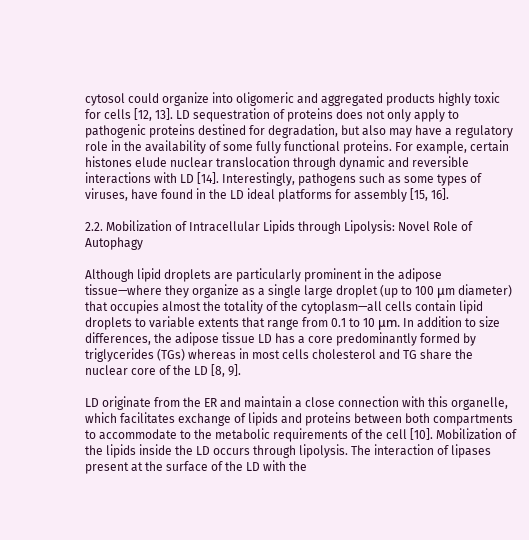cytosol could organize into oligomeric and aggregated products highly toxic for cells [12, 13]. LD sequestration of proteins does not only apply to pathogenic proteins destined for degradation, but also may have a regulatory role in the availability of some fully functional proteins. For example, certain histones elude nuclear translocation through dynamic and reversible interactions with LD [14]. Interestingly, pathogens such as some types of viruses, have found in the LD ideal platforms for assembly [15, 16].

2.2. Mobilization of Intracellular Lipids through Lipolysis: Novel Role of Autophagy

Although lipid droplets are particularly prominent in the adipose tissue—where they organize as a single large droplet (up to 100 μm diameter) that occupies almost the totality of the cytoplasm—all cells contain lipid droplets to variable extents that range from 0.1 to 10 μm. In addition to size differences, the adipose tissue LD has a core predominantly formed by triglycerides (TGs) whereas in most cells cholesterol and TG share the nuclear core of the LD [8, 9].

LD originate from the ER and maintain a close connection with this organelle, which facilitates exchange of lipids and proteins between both compartments to accommodate to the metabolic requirements of the cell [10]. Mobilization of the lipids inside the LD occurs through lipolysis. The interaction of lipases present at the surface of the LD with the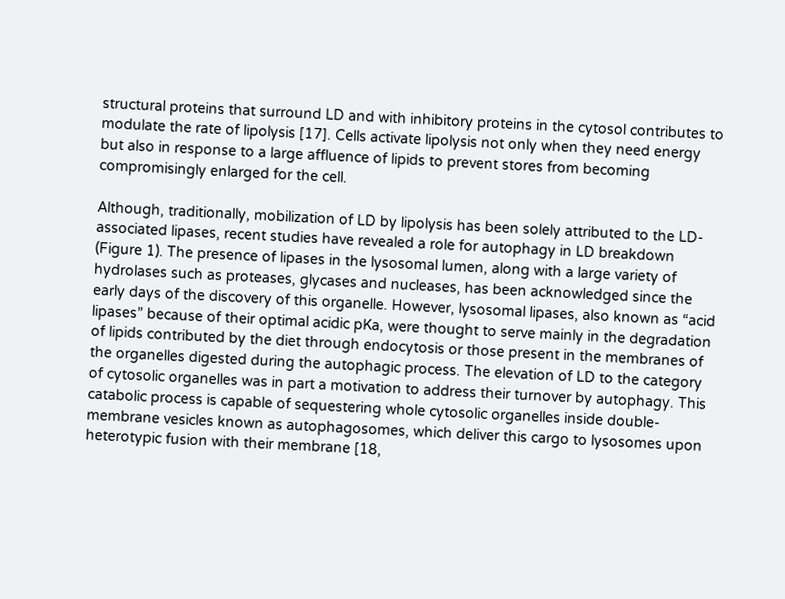structural proteins that surround LD and with inhibitory proteins in the cytosol contributes to modulate the rate of lipolysis [17]. Cells activate lipolysis not only when they need energy but also in response to a large affluence of lipids to prevent stores from becoming compromisingly enlarged for the cell.

Although, traditionally, mobilization of LD by lipolysis has been solely attributed to the LD-associated lipases, recent studies have revealed a role for autophagy in LD breakdown (Figure 1). The presence of lipases in the lysosomal lumen, along with a large variety of hydrolases such as proteases, glycases and nucleases, has been acknowledged since the early days of the discovery of this organelle. However, lysosomal lipases, also known as “acid lipases” because of their optimal acidic pKa, were thought to serve mainly in the degradation of lipids contributed by the diet through endocytosis or those present in the membranes of the organelles digested during the autophagic process. The elevation of LD to the category of cytosolic organelles was in part a motivation to address their turnover by autophagy. This catabolic process is capable of sequestering whole cytosolic organelles inside double-membrane vesicles known as autophagosomes, which deliver this cargo to lysosomes upon heterotypic fusion with their membrane [18,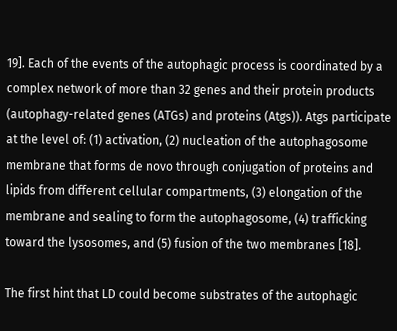19]. Each of the events of the autophagic process is coordinated by a complex network of more than 32 genes and their protein products (autophagy-related genes (ATGs) and proteins (Atgs)). Atgs participate at the level of: (1) activation, (2) nucleation of the autophagosome membrane that forms de novo through conjugation of proteins and lipids from different cellular compartments, (3) elongation of the membrane and sealing to form the autophagosome, (4) trafficking toward the lysosomes, and (5) fusion of the two membranes [18].

The first hint that LD could become substrates of the autophagic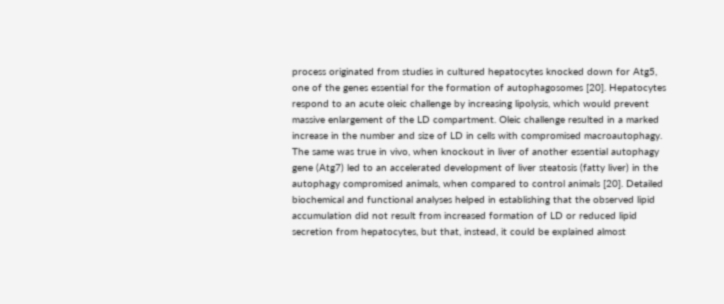process originated from studies in cultured hepatocytes knocked down for Atg5, one of the genes essential for the formation of autophagosomes [20]. Hepatocytes respond to an acute oleic challenge by increasing lipolysis, which would prevent massive enlargement of the LD compartment. Oleic challenge resulted in a marked increase in the number and size of LD in cells with compromised macroautophagy. The same was true in vivo, when knockout in liver of another essential autophagy gene (Atg7) led to an accelerated development of liver steatosis (fatty liver) in the autophagy compromised animals, when compared to control animals [20]. Detailed biochemical and functional analyses helped in establishing that the observed lipid accumulation did not result from increased formation of LD or reduced lipid secretion from hepatocytes, but that, instead, it could be explained almost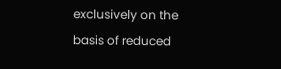exclusively on the basis of reduced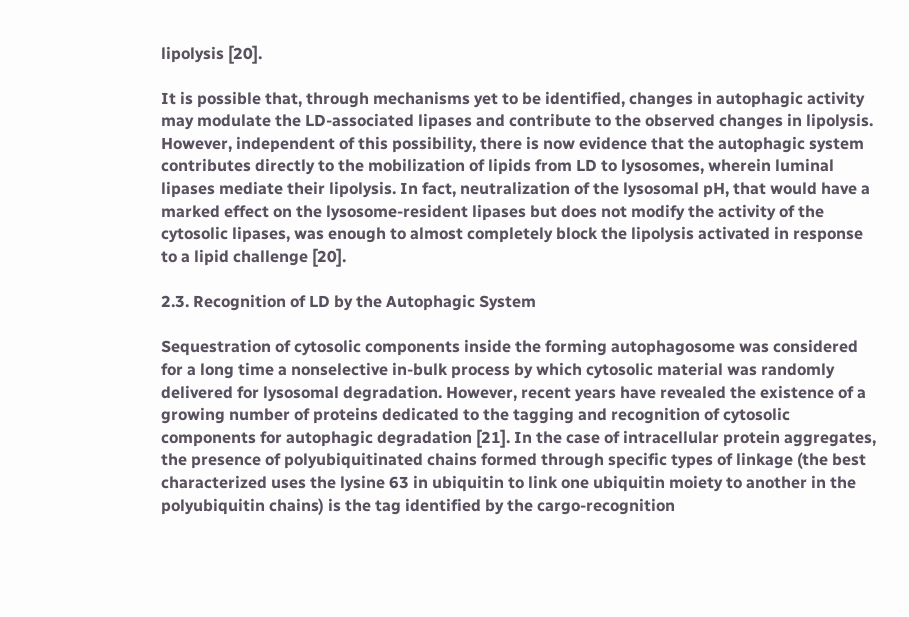lipolysis [20].

It is possible that, through mechanisms yet to be identified, changes in autophagic activity may modulate the LD-associated lipases and contribute to the observed changes in lipolysis. However, independent of this possibility, there is now evidence that the autophagic system contributes directly to the mobilization of lipids from LD to lysosomes, wherein luminal lipases mediate their lipolysis. In fact, neutralization of the lysosomal pH, that would have a marked effect on the lysosome-resident lipases but does not modify the activity of the cytosolic lipases, was enough to almost completely block the lipolysis activated in response to a lipid challenge [20].

2.3. Recognition of LD by the Autophagic System

Sequestration of cytosolic components inside the forming autophagosome was considered for a long time a nonselective in-bulk process by which cytosolic material was randomly delivered for lysosomal degradation. However, recent years have revealed the existence of a growing number of proteins dedicated to the tagging and recognition of cytosolic components for autophagic degradation [21]. In the case of intracellular protein aggregates, the presence of polyubiquitinated chains formed through specific types of linkage (the best characterized uses the lysine 63 in ubiquitin to link one ubiquitin moiety to another in the polyubiquitin chains) is the tag identified by the cargo-recognition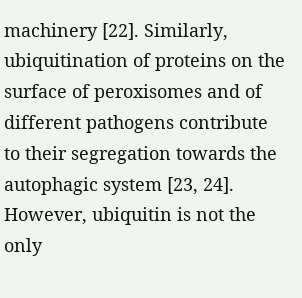machinery [22]. Similarly, ubiquitination of proteins on the surface of peroxisomes and of different pathogens contribute to their segregation towards the autophagic system [23, 24]. However, ubiquitin is not the only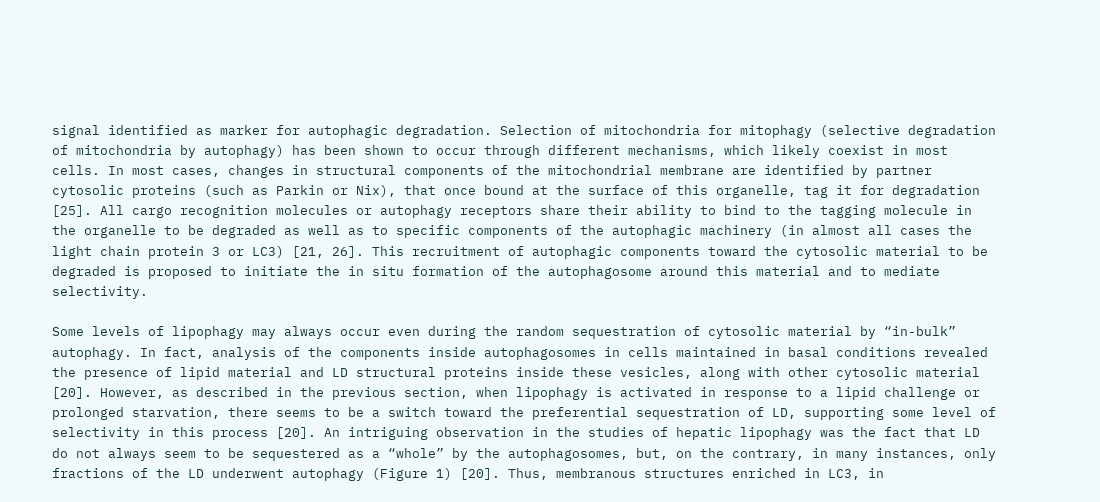signal identified as marker for autophagic degradation. Selection of mitochondria for mitophagy (selective degradation of mitochondria by autophagy) has been shown to occur through different mechanisms, which likely coexist in most cells. In most cases, changes in structural components of the mitochondrial membrane are identified by partner cytosolic proteins (such as Parkin or Nix), that once bound at the surface of this organelle, tag it for degradation [25]. All cargo recognition molecules or autophagy receptors share their ability to bind to the tagging molecule in the organelle to be degraded as well as to specific components of the autophagic machinery (in almost all cases the light chain protein 3 or LC3) [21, 26]. This recruitment of autophagic components toward the cytosolic material to be degraded is proposed to initiate the in situ formation of the autophagosome around this material and to mediate selectivity.

Some levels of lipophagy may always occur even during the random sequestration of cytosolic material by “in-bulk” autophagy. In fact, analysis of the components inside autophagosomes in cells maintained in basal conditions revealed the presence of lipid material and LD structural proteins inside these vesicles, along with other cytosolic material [20]. However, as described in the previous section, when lipophagy is activated in response to a lipid challenge or prolonged starvation, there seems to be a switch toward the preferential sequestration of LD, supporting some level of selectivity in this process [20]. An intriguing observation in the studies of hepatic lipophagy was the fact that LD do not always seem to be sequestered as a “whole” by the autophagosomes, but, on the contrary, in many instances, only fractions of the LD underwent autophagy (Figure 1) [20]. Thus, membranous structures enriched in LC3, in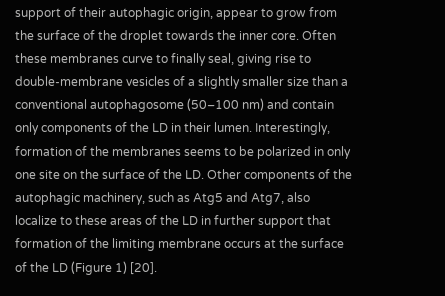support of their autophagic origin, appear to grow from the surface of the droplet towards the inner core. Often these membranes curve to finally seal, giving rise to double-membrane vesicles of a slightly smaller size than a conventional autophagosome (50–100 nm) and contain only components of the LD in their lumen. Interestingly, formation of the membranes seems to be polarized in only one site on the surface of the LD. Other components of the autophagic machinery, such as Atg5 and Atg7, also localize to these areas of the LD in further support that formation of the limiting membrane occurs at the surface of the LD (Figure 1) [20].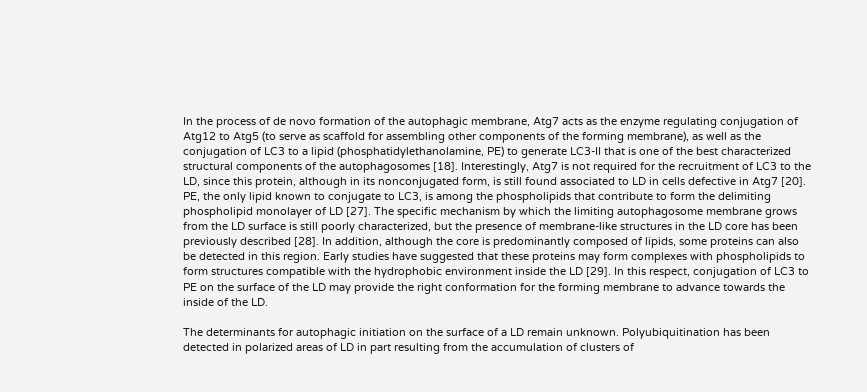In the process of de novo formation of the autophagic membrane, Atg7 acts as the enzyme regulating conjugation of Atg12 to Atg5 (to serve as scaffold for assembling other components of the forming membrane), as well as the conjugation of LC3 to a lipid (phosphatidylethanolamine, PE) to generate LC3-II that is one of the best characterized structural components of the autophagosomes [18]. Interestingly, Atg7 is not required for the recruitment of LC3 to the LD, since this protein, although in its nonconjugated form, is still found associated to LD in cells defective in Atg7 [20]. PE, the only lipid known to conjugate to LC3, is among the phospholipids that contribute to form the delimiting phospholipid monolayer of LD [27]. The specific mechanism by which the limiting autophagosome membrane grows from the LD surface is still poorly characterized, but the presence of membrane-like structures in the LD core has been previously described [28]. In addition, although the core is predominantly composed of lipids, some proteins can also be detected in this region. Early studies have suggested that these proteins may form complexes with phospholipids to form structures compatible with the hydrophobic environment inside the LD [29]. In this respect, conjugation of LC3 to PE on the surface of the LD may provide the right conformation for the forming membrane to advance towards the inside of the LD.

The determinants for autophagic initiation on the surface of a LD remain unknown. Polyubiquitination has been detected in polarized areas of LD in part resulting from the accumulation of clusters of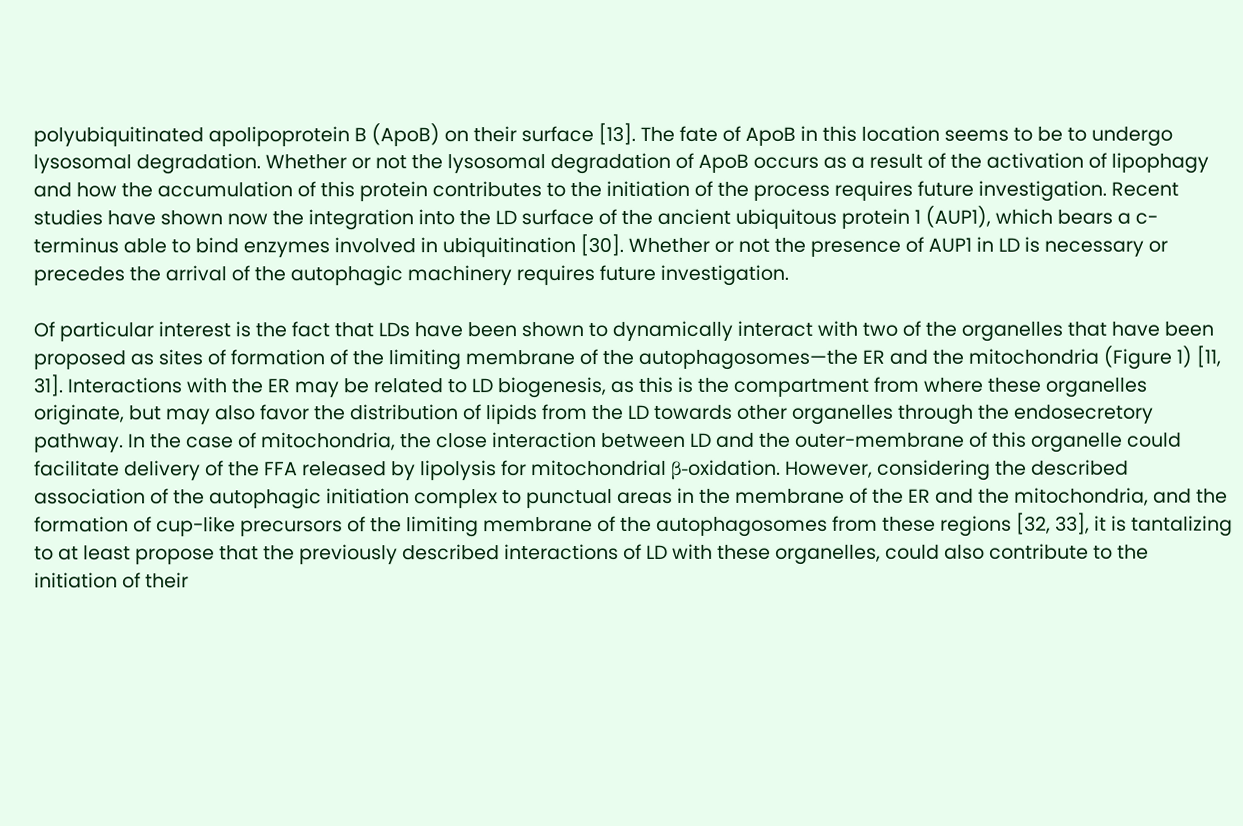polyubiquitinated apolipoprotein B (ApoB) on their surface [13]. The fate of ApoB in this location seems to be to undergo lysosomal degradation. Whether or not the lysosomal degradation of ApoB occurs as a result of the activation of lipophagy and how the accumulation of this protein contributes to the initiation of the process requires future investigation. Recent studies have shown now the integration into the LD surface of the ancient ubiquitous protein 1 (AUP1), which bears a c-terminus able to bind enzymes involved in ubiquitination [30]. Whether or not the presence of AUP1 in LD is necessary or precedes the arrival of the autophagic machinery requires future investigation.

Of particular interest is the fact that LDs have been shown to dynamically interact with two of the organelles that have been proposed as sites of formation of the limiting membrane of the autophagosomes—the ER and the mitochondria (Figure 1) [11, 31]. Interactions with the ER may be related to LD biogenesis, as this is the compartment from where these organelles originate, but may also favor the distribution of lipids from the LD towards other organelles through the endosecretory pathway. In the case of mitochondria, the close interaction between LD and the outer-membrane of this organelle could facilitate delivery of the FFA released by lipolysis for mitochondrial β-oxidation. However, considering the described association of the autophagic initiation complex to punctual areas in the membrane of the ER and the mitochondria, and the formation of cup-like precursors of the limiting membrane of the autophagosomes from these regions [32, 33], it is tantalizing to at least propose that the previously described interactions of LD with these organelles, could also contribute to the initiation of their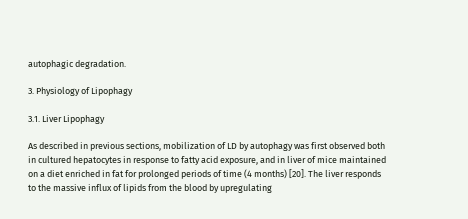autophagic degradation.

3. Physiology of Lipophagy

3.1. Liver Lipophagy

As described in previous sections, mobilization of LD by autophagy was first observed both in cultured hepatocytes in response to fatty acid exposure, and in liver of mice maintained on a diet enriched in fat for prolonged periods of time (4 months) [20]. The liver responds to the massive influx of lipids from the blood by upregulating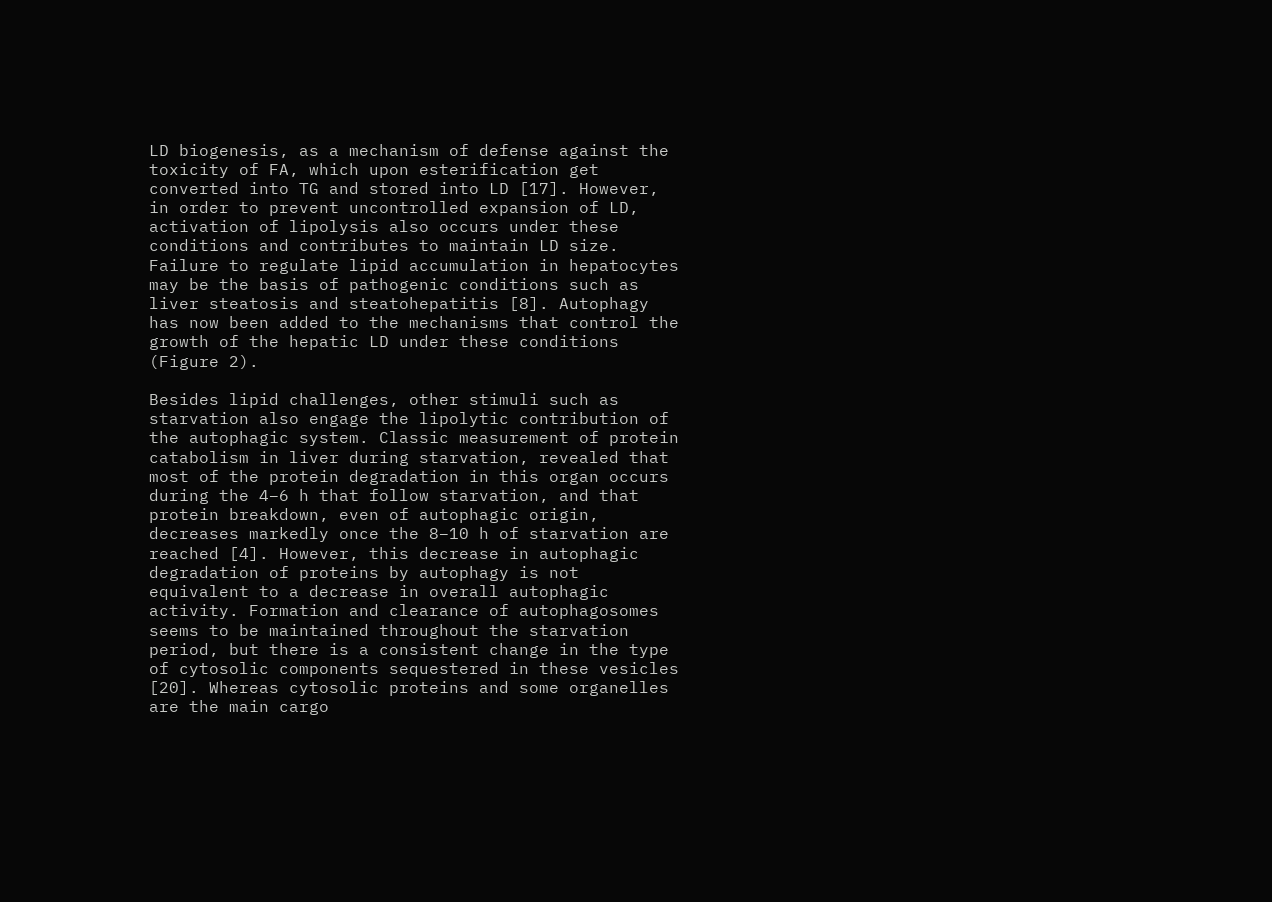LD biogenesis, as a mechanism of defense against the toxicity of FA, which upon esterification get converted into TG and stored into LD [17]. However, in order to prevent uncontrolled expansion of LD, activation of lipolysis also occurs under these conditions and contributes to maintain LD size. Failure to regulate lipid accumulation in hepatocytes may be the basis of pathogenic conditions such as liver steatosis and steatohepatitis [8]. Autophagy has now been added to the mechanisms that control the growth of the hepatic LD under these conditions (Figure 2).

Besides lipid challenges, other stimuli such as starvation also engage the lipolytic contribution of the autophagic system. Classic measurement of protein catabolism in liver during starvation, revealed that most of the protein degradation in this organ occurs during the 4–6 h that follow starvation, and that protein breakdown, even of autophagic origin, decreases markedly once the 8–10 h of starvation are reached [4]. However, this decrease in autophagic degradation of proteins by autophagy is not equivalent to a decrease in overall autophagic activity. Formation and clearance of autophagosomes seems to be maintained throughout the starvation period, but there is a consistent change in the type of cytosolic components sequestered in these vesicles [20]. Whereas cytosolic proteins and some organelles are the main cargo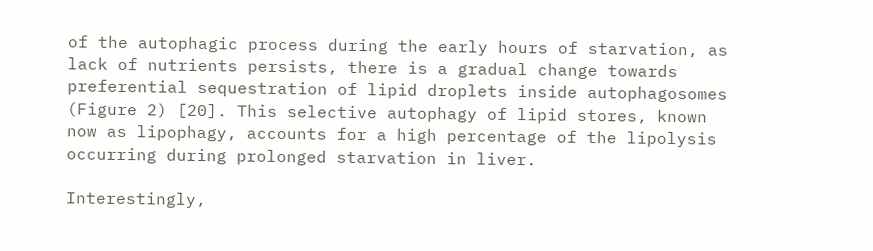of the autophagic process during the early hours of starvation, as lack of nutrients persists, there is a gradual change towards preferential sequestration of lipid droplets inside autophagosomes (Figure 2) [20]. This selective autophagy of lipid stores, known now as lipophagy, accounts for a high percentage of the lipolysis occurring during prolonged starvation in liver.

Interestingly,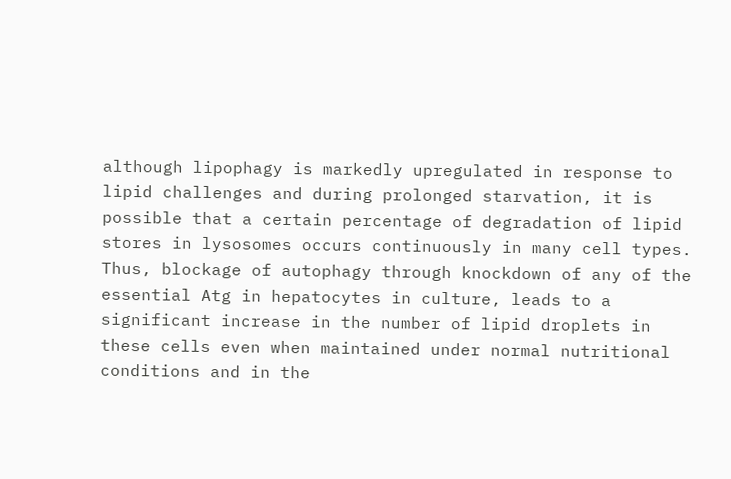although lipophagy is markedly upregulated in response to lipid challenges and during prolonged starvation, it is possible that a certain percentage of degradation of lipid stores in lysosomes occurs continuously in many cell types. Thus, blockage of autophagy through knockdown of any of the essential Atg in hepatocytes in culture, leads to a significant increase in the number of lipid droplets in these cells even when maintained under normal nutritional conditions and in the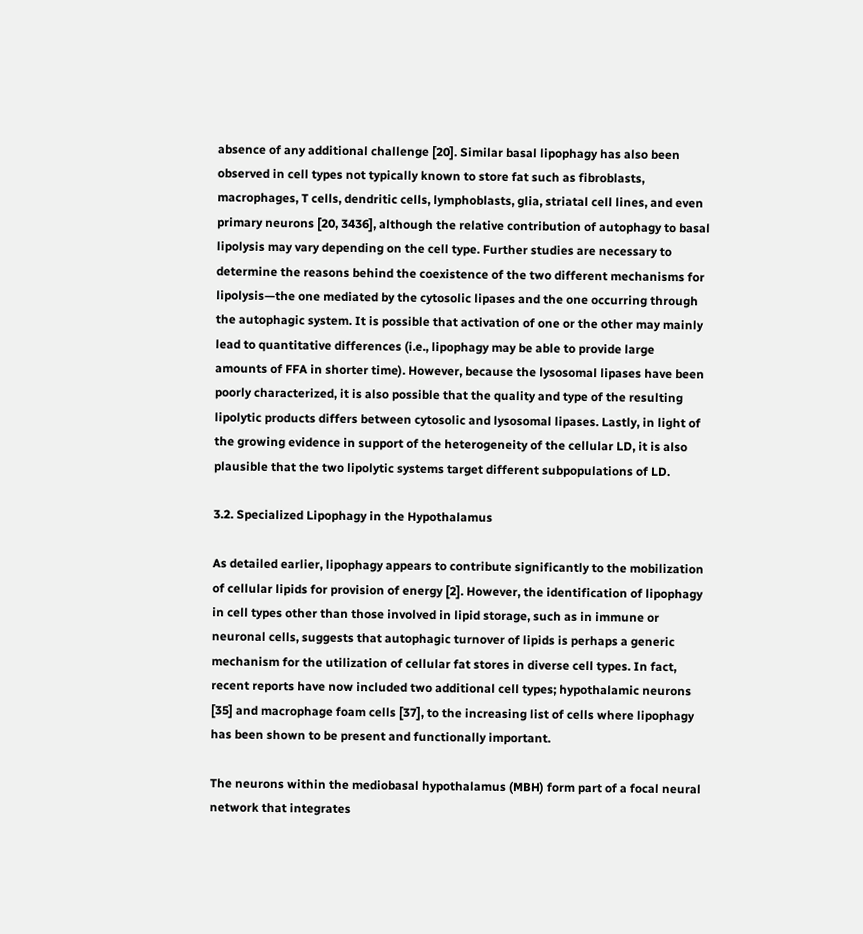absence of any additional challenge [20]. Similar basal lipophagy has also been observed in cell types not typically known to store fat such as fibroblasts, macrophages, T cells, dendritic cells, lymphoblasts, glia, striatal cell lines, and even primary neurons [20, 3436], although the relative contribution of autophagy to basal lipolysis may vary depending on the cell type. Further studies are necessary to determine the reasons behind the coexistence of the two different mechanisms for lipolysis—the one mediated by the cytosolic lipases and the one occurring through the autophagic system. It is possible that activation of one or the other may mainly lead to quantitative differences (i.e., lipophagy may be able to provide large amounts of FFA in shorter time). However, because the lysosomal lipases have been poorly characterized, it is also possible that the quality and type of the resulting lipolytic products differs between cytosolic and lysosomal lipases. Lastly, in light of the growing evidence in support of the heterogeneity of the cellular LD, it is also plausible that the two lipolytic systems target different subpopulations of LD.

3.2. Specialized Lipophagy in the Hypothalamus

As detailed earlier, lipophagy appears to contribute significantly to the mobilization of cellular lipids for provision of energy [2]. However, the identification of lipophagy in cell types other than those involved in lipid storage, such as in immune or neuronal cells, suggests that autophagic turnover of lipids is perhaps a generic mechanism for the utilization of cellular fat stores in diverse cell types. In fact, recent reports have now included two additional cell types; hypothalamic neurons [35] and macrophage foam cells [37], to the increasing list of cells where lipophagy has been shown to be present and functionally important.

The neurons within the mediobasal hypothalamus (MBH) form part of a focal neural network that integrates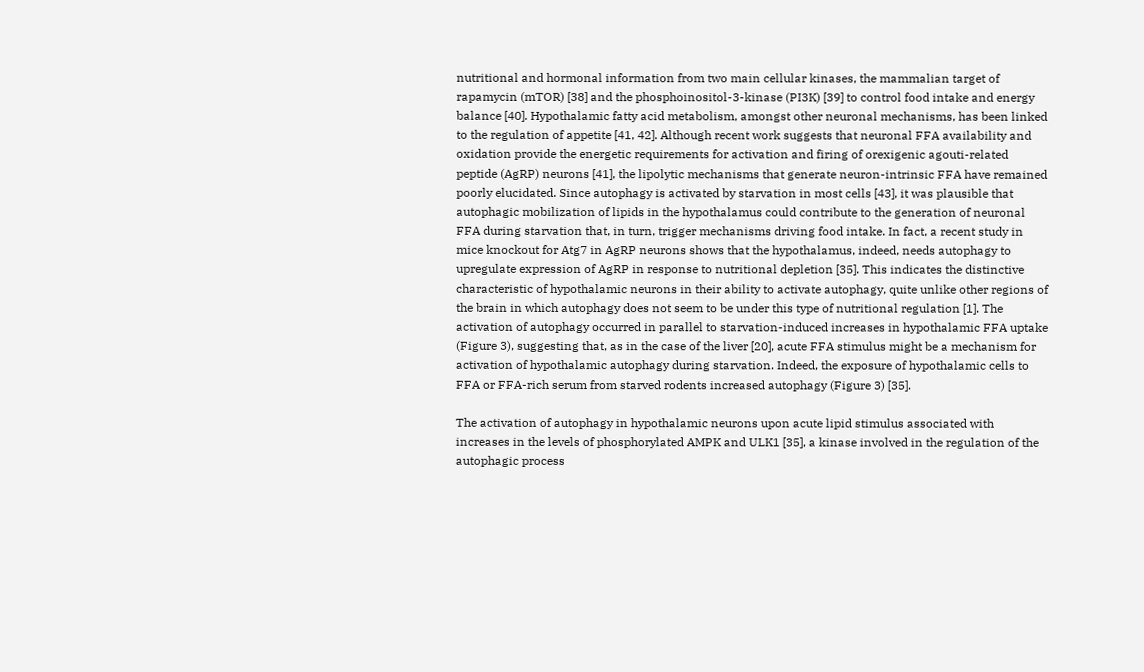nutritional and hormonal information from two main cellular kinases, the mammalian target of rapamycin (mTOR) [38] and the phosphoinositol-3-kinase (PI3K) [39] to control food intake and energy balance [40]. Hypothalamic fatty acid metabolism, amongst other neuronal mechanisms, has been linked to the regulation of appetite [41, 42]. Although recent work suggests that neuronal FFA availability and oxidation provide the energetic requirements for activation and firing of orexigenic agouti-related peptide (AgRP) neurons [41], the lipolytic mechanisms that generate neuron-intrinsic FFA have remained poorly elucidated. Since autophagy is activated by starvation in most cells [43], it was plausible that autophagic mobilization of lipids in the hypothalamus could contribute to the generation of neuronal FFA during starvation that, in turn, trigger mechanisms driving food intake. In fact, a recent study in mice knockout for Atg7 in AgRP neurons shows that the hypothalamus, indeed, needs autophagy to upregulate expression of AgRP in response to nutritional depletion [35]. This indicates the distinctive characteristic of hypothalamic neurons in their ability to activate autophagy, quite unlike other regions of the brain in which autophagy does not seem to be under this type of nutritional regulation [1]. The activation of autophagy occurred in parallel to starvation-induced increases in hypothalamic FFA uptake (Figure 3), suggesting that, as in the case of the liver [20], acute FFA stimulus might be a mechanism for activation of hypothalamic autophagy during starvation. Indeed, the exposure of hypothalamic cells to FFA or FFA-rich serum from starved rodents increased autophagy (Figure 3) [35].

The activation of autophagy in hypothalamic neurons upon acute lipid stimulus associated with increases in the levels of phosphorylated AMPK and ULK1 [35], a kinase involved in the regulation of the autophagic process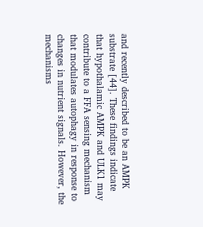and recently described to be an AMPK substrate [44]. These findings indicate that hypothalamic AMPK and ULK1 may contribute to a FFA sensing mechanism that modulates autophagy in response to changes in nutrient signals. However, the mechanisms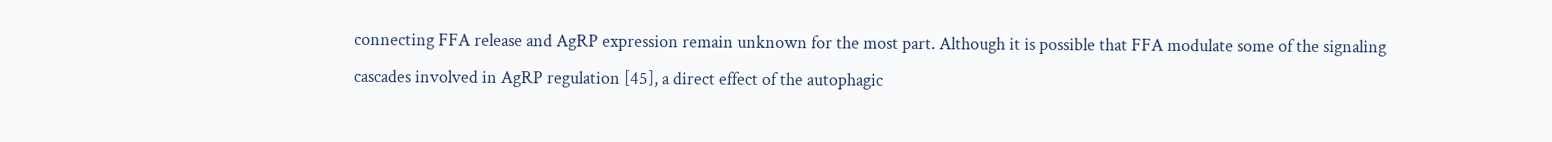connecting FFA release and AgRP expression remain unknown for the most part. Although it is possible that FFA modulate some of the signaling cascades involved in AgRP regulation [45], a direct effect of the autophagic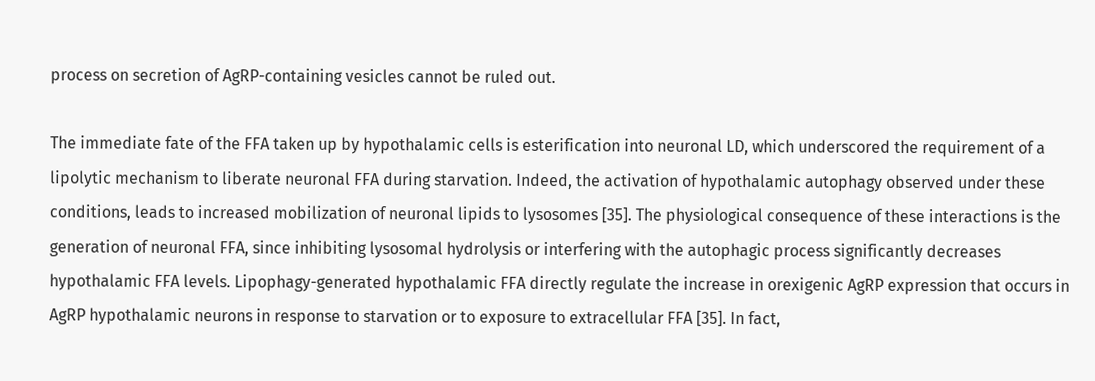process on secretion of AgRP-containing vesicles cannot be ruled out.

The immediate fate of the FFA taken up by hypothalamic cells is esterification into neuronal LD, which underscored the requirement of a lipolytic mechanism to liberate neuronal FFA during starvation. Indeed, the activation of hypothalamic autophagy observed under these conditions, leads to increased mobilization of neuronal lipids to lysosomes [35]. The physiological consequence of these interactions is the generation of neuronal FFA, since inhibiting lysosomal hydrolysis or interfering with the autophagic process significantly decreases hypothalamic FFA levels. Lipophagy-generated hypothalamic FFA directly regulate the increase in orexigenic AgRP expression that occurs in AgRP hypothalamic neurons in response to starvation or to exposure to extracellular FFA [35]. In fact,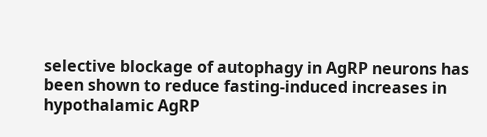selective blockage of autophagy in AgRP neurons has been shown to reduce fasting-induced increases in hypothalamic AgRP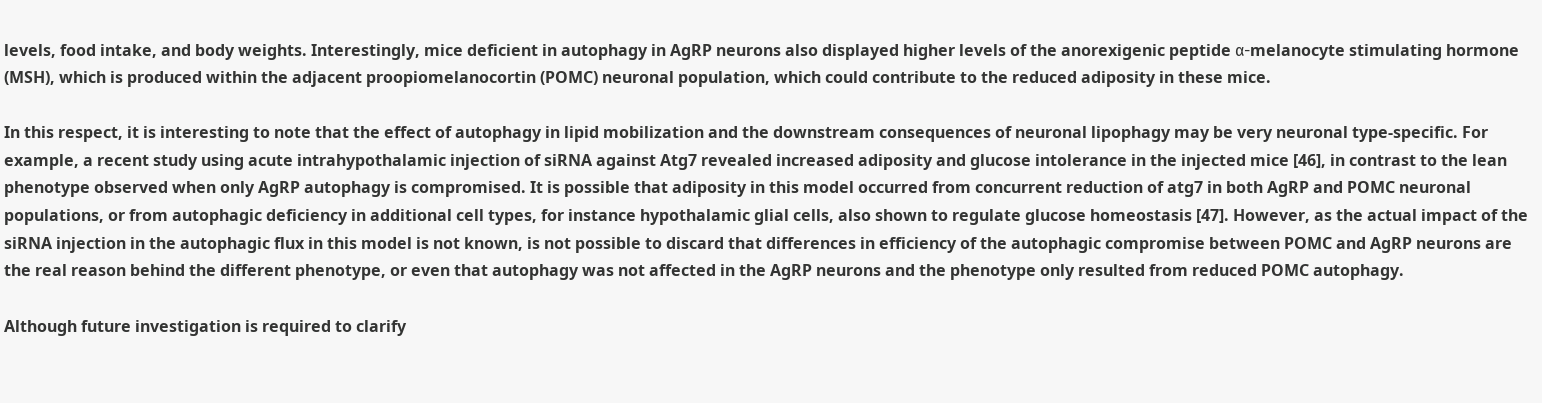levels, food intake, and body weights. Interestingly, mice deficient in autophagy in AgRP neurons also displayed higher levels of the anorexigenic peptide α-melanocyte stimulating hormone (MSH), which is produced within the adjacent proopiomelanocortin (POMC) neuronal population, which could contribute to the reduced adiposity in these mice.

In this respect, it is interesting to note that the effect of autophagy in lipid mobilization and the downstream consequences of neuronal lipophagy may be very neuronal type-specific. For example, a recent study using acute intrahypothalamic injection of siRNA against Atg7 revealed increased adiposity and glucose intolerance in the injected mice [46], in contrast to the lean phenotype observed when only AgRP autophagy is compromised. It is possible that adiposity in this model occurred from concurrent reduction of atg7 in both AgRP and POMC neuronal populations, or from autophagic deficiency in additional cell types, for instance hypothalamic glial cells, also shown to regulate glucose homeostasis [47]. However, as the actual impact of the siRNA injection in the autophagic flux in this model is not known, is not possible to discard that differences in efficiency of the autophagic compromise between POMC and AgRP neurons are the real reason behind the different phenotype, or even that autophagy was not affected in the AgRP neurons and the phenotype only resulted from reduced POMC autophagy.

Although future investigation is required to clarify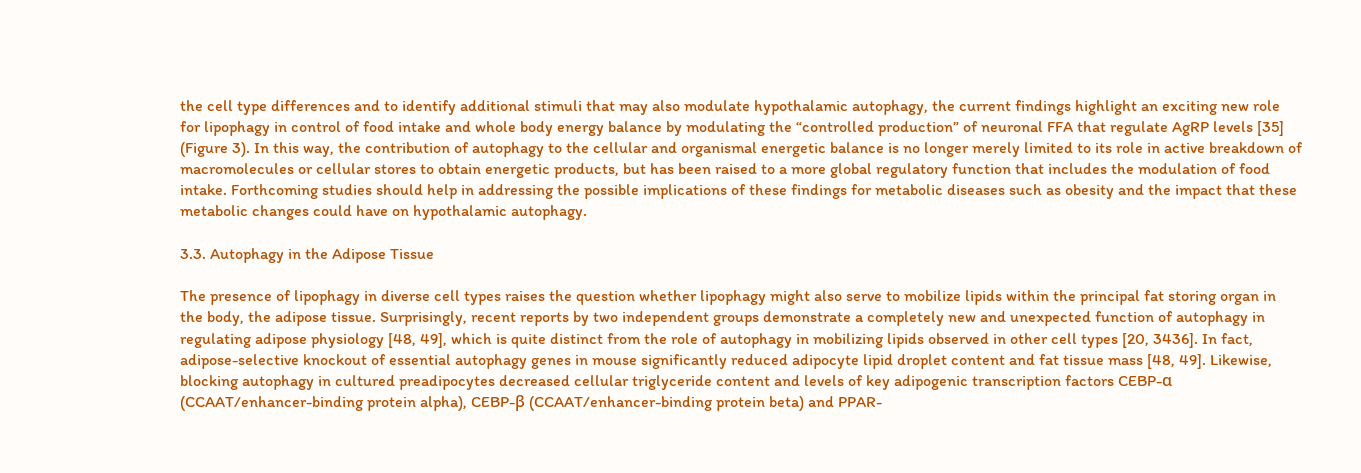the cell type differences and to identify additional stimuli that may also modulate hypothalamic autophagy, the current findings highlight an exciting new role for lipophagy in control of food intake and whole body energy balance by modulating the “controlled production” of neuronal FFA that regulate AgRP levels [35] (Figure 3). In this way, the contribution of autophagy to the cellular and organismal energetic balance is no longer merely limited to its role in active breakdown of macromolecules or cellular stores to obtain energetic products, but has been raised to a more global regulatory function that includes the modulation of food intake. Forthcoming studies should help in addressing the possible implications of these findings for metabolic diseases such as obesity and the impact that these metabolic changes could have on hypothalamic autophagy.

3.3. Autophagy in the Adipose Tissue

The presence of lipophagy in diverse cell types raises the question whether lipophagy might also serve to mobilize lipids within the principal fat storing organ in the body, the adipose tissue. Surprisingly, recent reports by two independent groups demonstrate a completely new and unexpected function of autophagy in regulating adipose physiology [48, 49], which is quite distinct from the role of autophagy in mobilizing lipids observed in other cell types [20, 3436]. In fact, adipose-selective knockout of essential autophagy genes in mouse significantly reduced adipocyte lipid droplet content and fat tissue mass [48, 49]. Likewise, blocking autophagy in cultured preadipocytes decreased cellular triglyceride content and levels of key adipogenic transcription factors CEBP-α (CCAAT/enhancer-binding protein alpha), CEBP-β (CCAAT/enhancer-binding protein beta) and PPAR-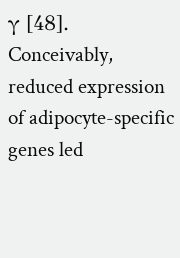γ [48]. Conceivably, reduced expression of adipocyte-specific genes led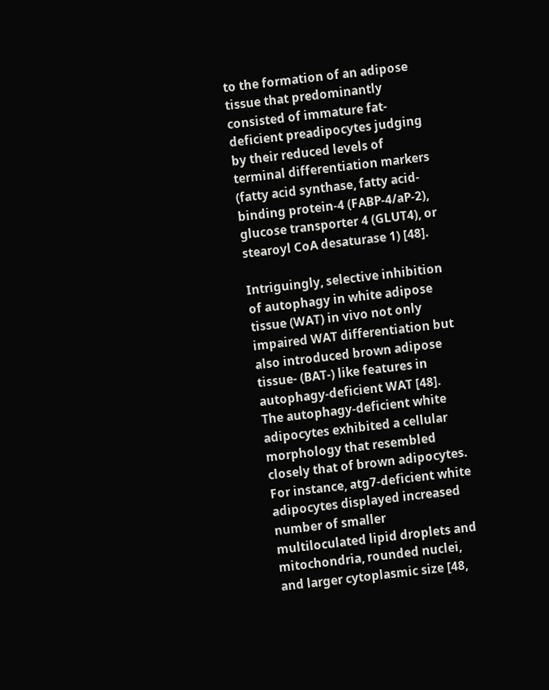to the formation of an adipose tissue that predominantly consisted of immature fat-deficient preadipocytes judging by their reduced levels of terminal differentiation markers (fatty acid synthase, fatty acid-binding protein-4 (FABP-4/aP-2), glucose transporter 4 (GLUT4), or stearoyl CoA desaturase 1) [48].

Intriguingly, selective inhibition of autophagy in white adipose tissue (WAT) in vivo not only impaired WAT differentiation but also introduced brown adipose tissue- (BAT-) like features in autophagy-deficient WAT [48]. The autophagy-deficient white adipocytes exhibited a cellular morphology that resembled closely that of brown adipocytes. For instance, atg7-deficient white adipocytes displayed increased number of smaller multiloculated lipid droplets and mitochondria, rounded nuclei, and larger cytoplasmic size [48,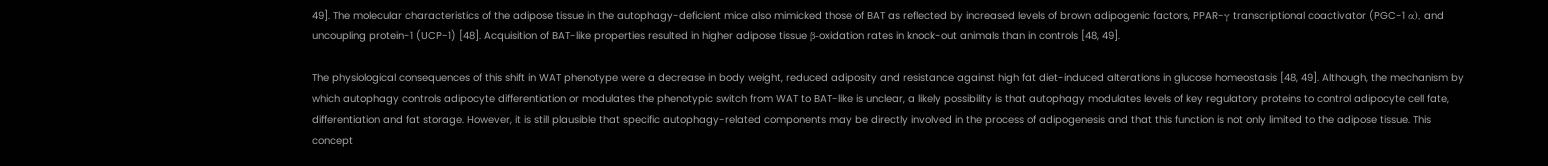49]. The molecular characteristics of the adipose tissue in the autophagy-deficient mice also mimicked those of BAT as reflected by increased levels of brown adipogenic factors, PPAR-γ transcriptional coactivator (PGC-1 α), and uncoupling protein-1 (UCP-1) [48]. Acquisition of BAT-like properties resulted in higher adipose tissue β-oxidation rates in knock-out animals than in controls [48, 49].

The physiological consequences of this shift in WAT phenotype were a decrease in body weight, reduced adiposity and resistance against high fat diet-induced alterations in glucose homeostasis [48, 49]. Although, the mechanism by which autophagy controls adipocyte differentiation or modulates the phenotypic switch from WAT to BAT-like is unclear, a likely possibility is that autophagy modulates levels of key regulatory proteins to control adipocyte cell fate, differentiation and fat storage. However, it is still plausible that specific autophagy-related components may be directly involved in the process of adipogenesis and that this function is not only limited to the adipose tissue. This concept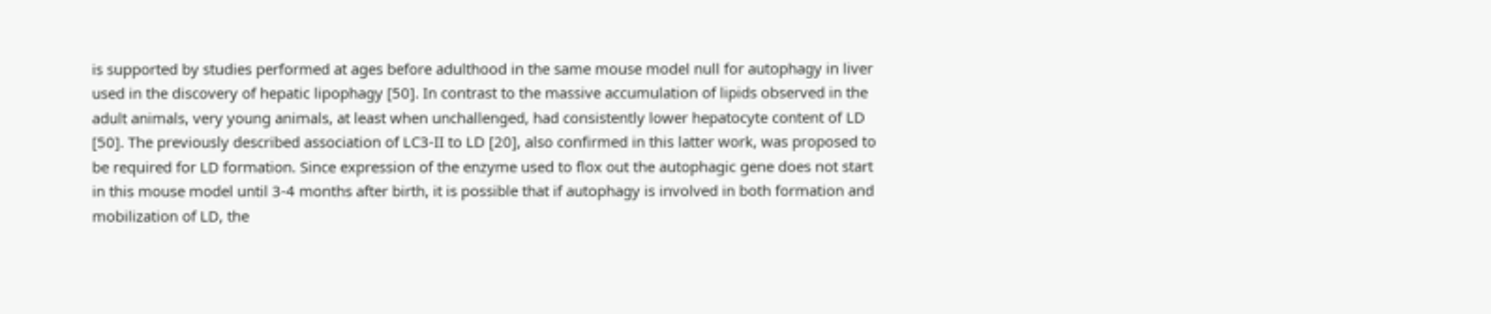is supported by studies performed at ages before adulthood in the same mouse model null for autophagy in liver used in the discovery of hepatic lipophagy [50]. In contrast to the massive accumulation of lipids observed in the adult animals, very young animals, at least when unchallenged, had consistently lower hepatocyte content of LD [50]. The previously described association of LC3-II to LD [20], also confirmed in this latter work, was proposed to be required for LD formation. Since expression of the enzyme used to flox out the autophagic gene does not start in this mouse model until 3-4 months after birth, it is possible that if autophagy is involved in both formation and mobilization of LD, the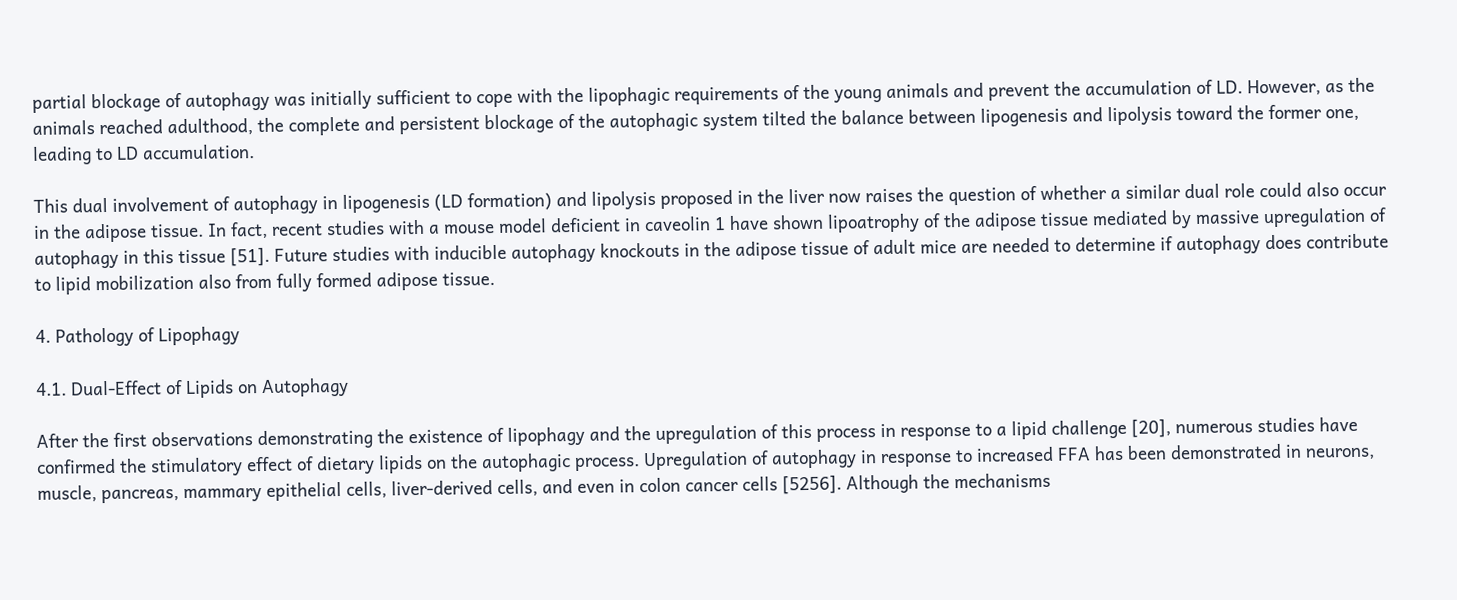partial blockage of autophagy was initially sufficient to cope with the lipophagic requirements of the young animals and prevent the accumulation of LD. However, as the animals reached adulthood, the complete and persistent blockage of the autophagic system tilted the balance between lipogenesis and lipolysis toward the former one, leading to LD accumulation.

This dual involvement of autophagy in lipogenesis (LD formation) and lipolysis proposed in the liver now raises the question of whether a similar dual role could also occur in the adipose tissue. In fact, recent studies with a mouse model deficient in caveolin 1 have shown lipoatrophy of the adipose tissue mediated by massive upregulation of autophagy in this tissue [51]. Future studies with inducible autophagy knockouts in the adipose tissue of adult mice are needed to determine if autophagy does contribute to lipid mobilization also from fully formed adipose tissue.

4. Pathology of Lipophagy

4.1. Dual-Effect of Lipids on Autophagy

After the first observations demonstrating the existence of lipophagy and the upregulation of this process in response to a lipid challenge [20], numerous studies have confirmed the stimulatory effect of dietary lipids on the autophagic process. Upregulation of autophagy in response to increased FFA has been demonstrated in neurons, muscle, pancreas, mammary epithelial cells, liver-derived cells, and even in colon cancer cells [5256]. Although the mechanisms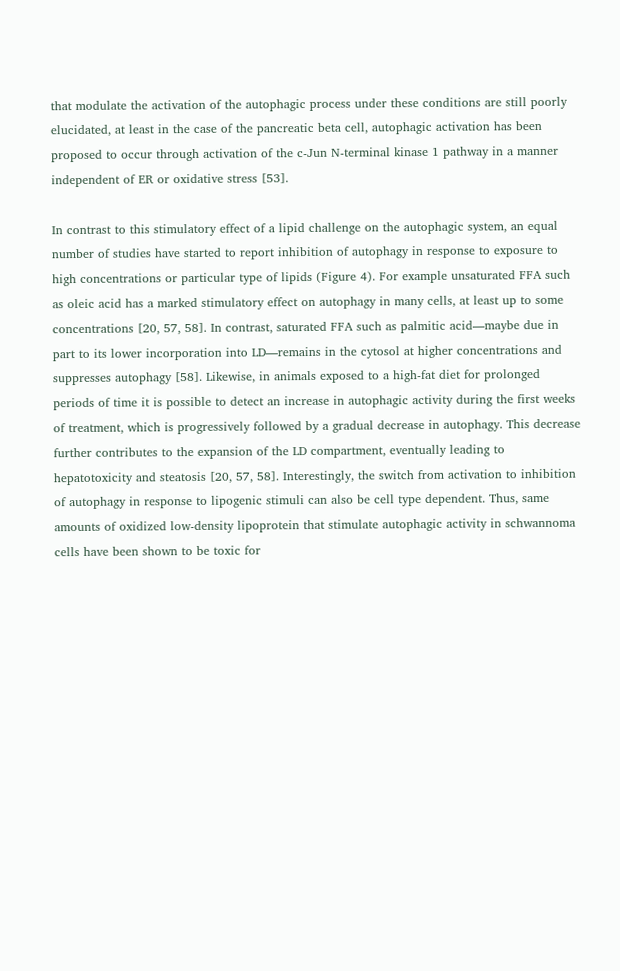that modulate the activation of the autophagic process under these conditions are still poorly elucidated, at least in the case of the pancreatic beta cell, autophagic activation has been proposed to occur through activation of the c-Jun N-terminal kinase 1 pathway in a manner independent of ER or oxidative stress [53].

In contrast to this stimulatory effect of a lipid challenge on the autophagic system, an equal number of studies have started to report inhibition of autophagy in response to exposure to high concentrations or particular type of lipids (Figure 4). For example unsaturated FFA such as oleic acid has a marked stimulatory effect on autophagy in many cells, at least up to some concentrations [20, 57, 58]. In contrast, saturated FFA such as palmitic acid—maybe due in part to its lower incorporation into LD—remains in the cytosol at higher concentrations and suppresses autophagy [58]. Likewise, in animals exposed to a high-fat diet for prolonged periods of time it is possible to detect an increase in autophagic activity during the first weeks of treatment, which is progressively followed by a gradual decrease in autophagy. This decrease further contributes to the expansion of the LD compartment, eventually leading to hepatotoxicity and steatosis [20, 57, 58]. Interestingly, the switch from activation to inhibition of autophagy in response to lipogenic stimuli can also be cell type dependent. Thus, same amounts of oxidized low-density lipoprotein that stimulate autophagic activity in schwannoma cells have been shown to be toxic for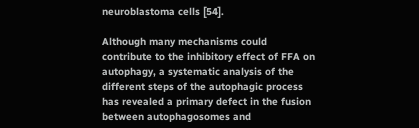neuroblastoma cells [54].

Although many mechanisms could contribute to the inhibitory effect of FFA on autophagy, a systematic analysis of the different steps of the autophagic process has revealed a primary defect in the fusion between autophagosomes and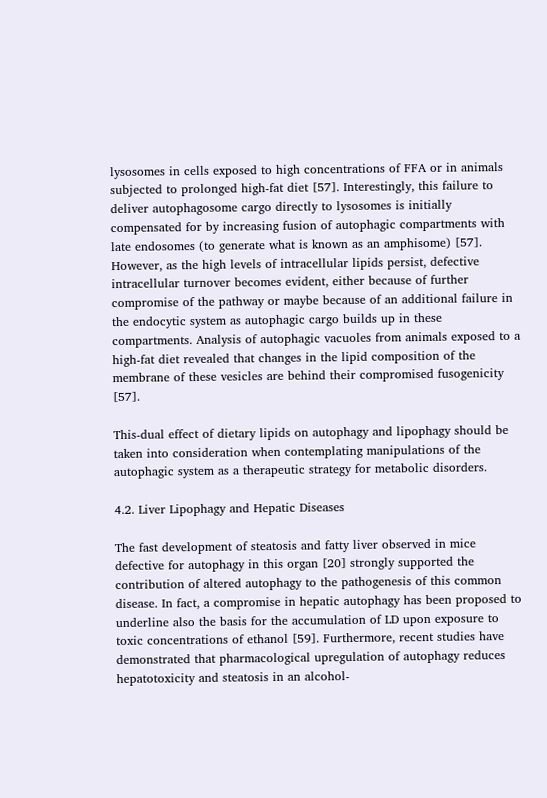lysosomes in cells exposed to high concentrations of FFA or in animals subjected to prolonged high-fat diet [57]. Interestingly, this failure to deliver autophagosome cargo directly to lysosomes is initially compensated for by increasing fusion of autophagic compartments with late endosomes (to generate what is known as an amphisome) [57]. However, as the high levels of intracellular lipids persist, defective intracellular turnover becomes evident, either because of further compromise of the pathway or maybe because of an additional failure in the endocytic system as autophagic cargo builds up in these compartments. Analysis of autophagic vacuoles from animals exposed to a high-fat diet revealed that changes in the lipid composition of the membrane of these vesicles are behind their compromised fusogenicity [57].

This-dual effect of dietary lipids on autophagy and lipophagy should be taken into consideration when contemplating manipulations of the autophagic system as a therapeutic strategy for metabolic disorders.

4.2. Liver Lipophagy and Hepatic Diseases

The fast development of steatosis and fatty liver observed in mice defective for autophagy in this organ [20] strongly supported the contribution of altered autophagy to the pathogenesis of this common disease. In fact, a compromise in hepatic autophagy has been proposed to underline also the basis for the accumulation of LD upon exposure to toxic concentrations of ethanol [59]. Furthermore, recent studies have demonstrated that pharmacological upregulation of autophagy reduces hepatotoxicity and steatosis in an alcohol-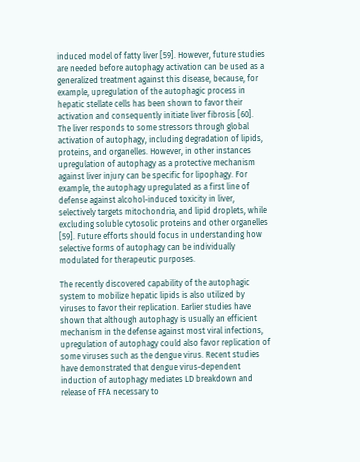induced model of fatty liver [59]. However, future studies are needed before autophagy activation can be used as a generalized treatment against this disease, because, for example, upregulation of the autophagic process in hepatic stellate cells has been shown to favor their activation and consequently initiate liver fibrosis [60]. The liver responds to some stressors through global activation of autophagy, including degradation of lipids, proteins, and organelles. However, in other instances upregulation of autophagy as a protective mechanism against liver injury can be specific for lipophagy. For example, the autophagy upregulated as a first line of defense against alcohol-induced toxicity in liver, selectively targets mitochondria, and lipid droplets, while excluding soluble cytosolic proteins and other organelles [59]. Future efforts should focus in understanding how selective forms of autophagy can be individually modulated for therapeutic purposes.

The recently discovered capability of the autophagic system to mobilize hepatic lipids is also utilized by viruses to favor their replication. Earlier studies have shown that although autophagy is usually an efficient mechanism in the defense against most viral infections, upregulation of autophagy could also favor replication of some viruses such as the dengue virus. Recent studies have demonstrated that dengue virus-dependent induction of autophagy mediates LD breakdown and release of FFA necessary to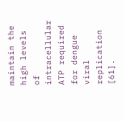maintain the high levels of intracellular ATP required for dengue viral replication [61].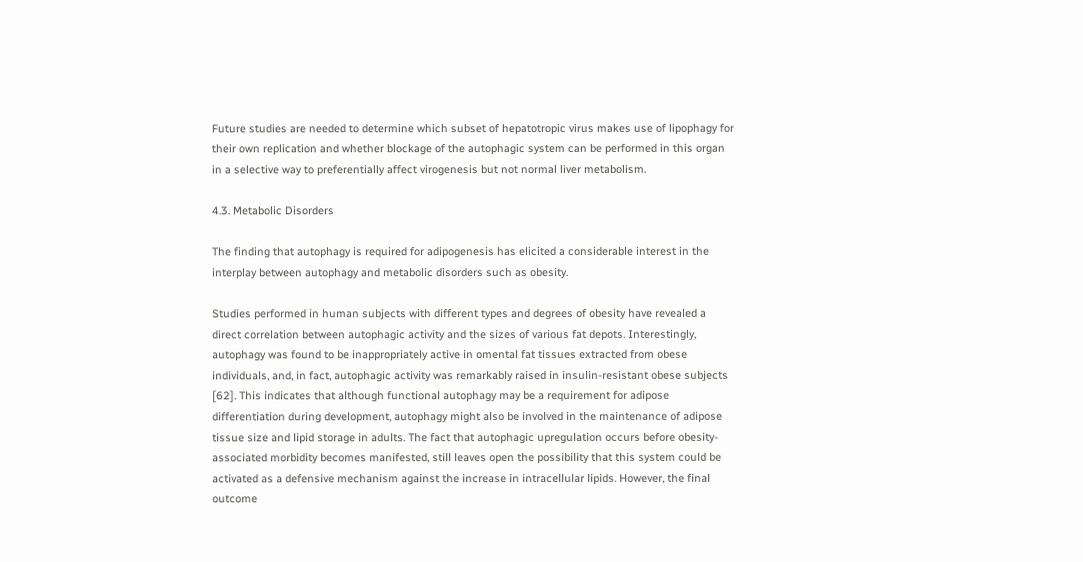Future studies are needed to determine which subset of hepatotropic virus makes use of lipophagy for their own replication and whether blockage of the autophagic system can be performed in this organ in a selective way to preferentially affect virogenesis but not normal liver metabolism.

4.3. Metabolic Disorders

The finding that autophagy is required for adipogenesis has elicited a considerable interest in the interplay between autophagy and metabolic disorders such as obesity.

Studies performed in human subjects with different types and degrees of obesity have revealed a direct correlation between autophagic activity and the sizes of various fat depots. Interestingly, autophagy was found to be inappropriately active in omental fat tissues extracted from obese individuals, and, in fact, autophagic activity was remarkably raised in insulin-resistant obese subjects [62]. This indicates that although functional autophagy may be a requirement for adipose differentiation during development, autophagy might also be involved in the maintenance of adipose tissue size and lipid storage in adults. The fact that autophagic upregulation occurs before obesity-associated morbidity becomes manifested, still leaves open the possibility that this system could be activated as a defensive mechanism against the increase in intracellular lipids. However, the final outcome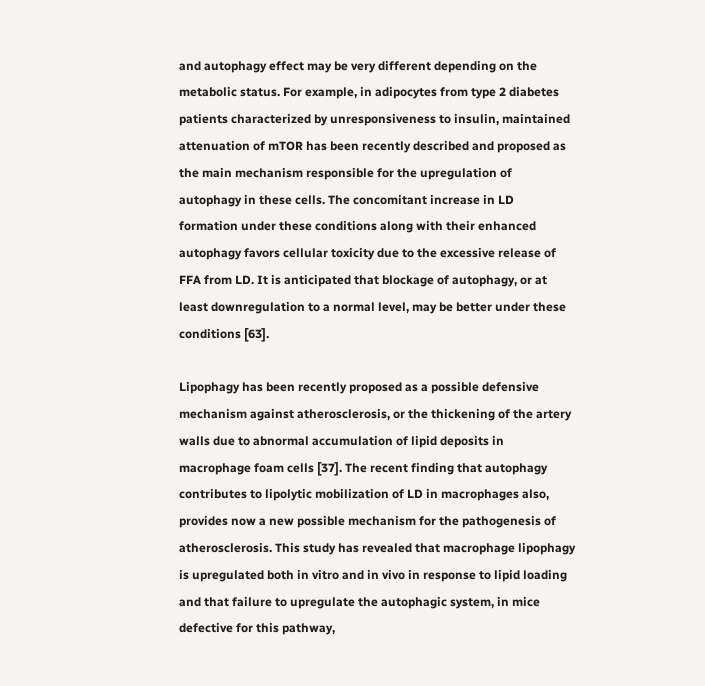and autophagy effect may be very different depending on the metabolic status. For example, in adipocytes from type 2 diabetes patients characterized by unresponsiveness to insulin, maintained attenuation of mTOR has been recently described and proposed as the main mechanism responsible for the upregulation of autophagy in these cells. The concomitant increase in LD formation under these conditions along with their enhanced autophagy favors cellular toxicity due to the excessive release of FFA from LD. It is anticipated that blockage of autophagy, or at least downregulation to a normal level, may be better under these conditions [63].

Lipophagy has been recently proposed as a possible defensive mechanism against atherosclerosis, or the thickening of the artery walls due to abnormal accumulation of lipid deposits in macrophage foam cells [37]. The recent finding that autophagy contributes to lipolytic mobilization of LD in macrophages also, provides now a new possible mechanism for the pathogenesis of atherosclerosis. This study has revealed that macrophage lipophagy is upregulated both in vitro and in vivo in response to lipid loading and that failure to upregulate the autophagic system, in mice defective for this pathway,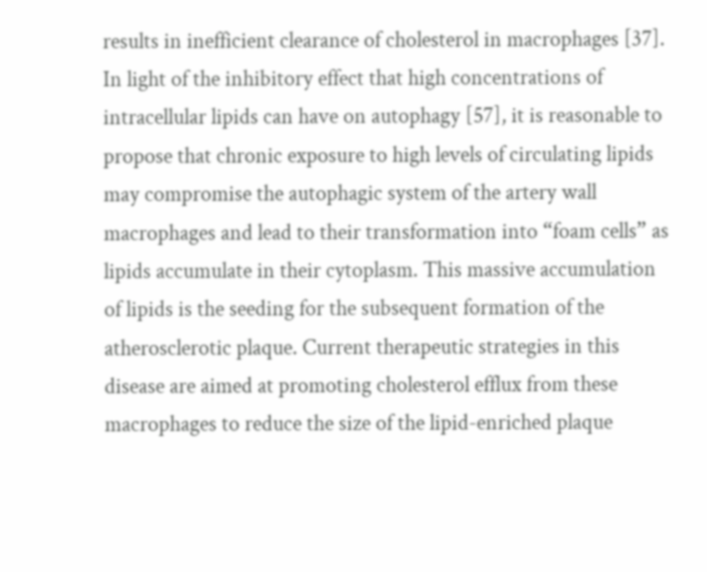results in inefficient clearance of cholesterol in macrophages [37]. In light of the inhibitory effect that high concentrations of intracellular lipids can have on autophagy [57], it is reasonable to propose that chronic exposure to high levels of circulating lipids may compromise the autophagic system of the artery wall macrophages and lead to their transformation into “foam cells” as lipids accumulate in their cytoplasm. This massive accumulation of lipids is the seeding for the subsequent formation of the atherosclerotic plaque. Current therapeutic strategies in this disease are aimed at promoting cholesterol efflux from these macrophages to reduce the size of the lipid-enriched plaque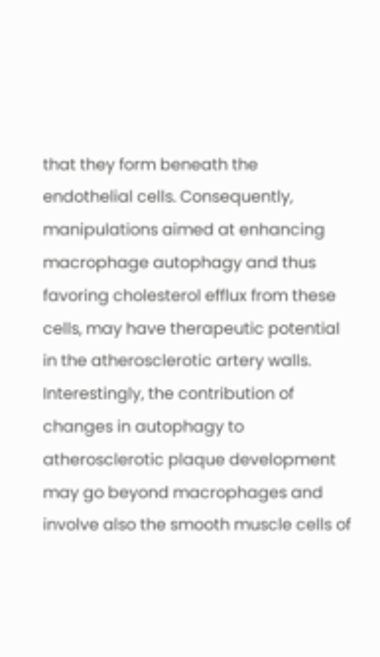that they form beneath the endothelial cells. Consequently, manipulations aimed at enhancing macrophage autophagy and thus favoring cholesterol efflux from these cells, may have therapeutic potential in the atherosclerotic artery walls. Interestingly, the contribution of changes in autophagy to atherosclerotic plaque development may go beyond macrophages and involve also the smooth muscle cells of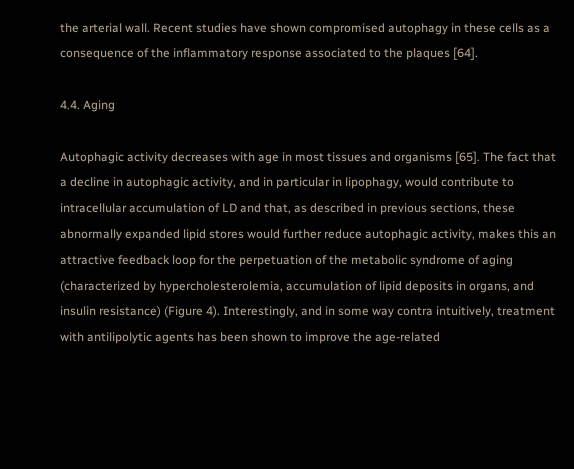the arterial wall. Recent studies have shown compromised autophagy in these cells as a consequence of the inflammatory response associated to the plaques [64].

4.4. Aging

Autophagic activity decreases with age in most tissues and organisms [65]. The fact that a decline in autophagic activity, and in particular in lipophagy, would contribute to intracellular accumulation of LD and that, as described in previous sections, these abnormally expanded lipid stores would further reduce autophagic activity, makes this an attractive feedback loop for the perpetuation of the metabolic syndrome of aging (characterized by hypercholesterolemia, accumulation of lipid deposits in organs, and insulin resistance) (Figure 4). Interestingly, and in some way contra intuitively, treatment with antilipolytic agents has been shown to improve the age-related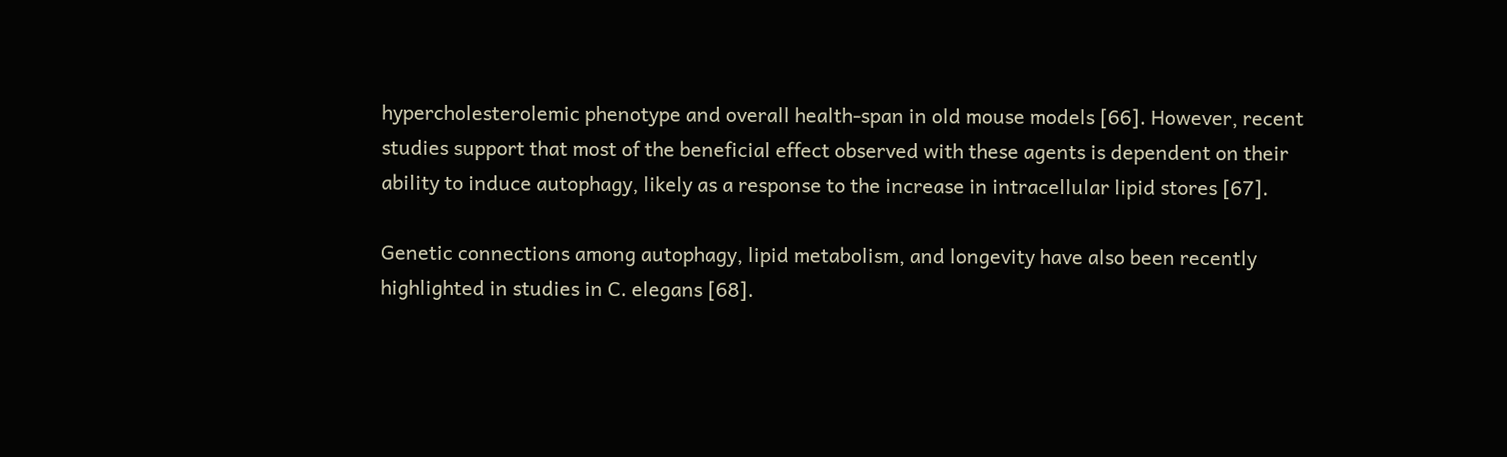hypercholesterolemic phenotype and overall health-span in old mouse models [66]. However, recent studies support that most of the beneficial effect observed with these agents is dependent on their ability to induce autophagy, likely as a response to the increase in intracellular lipid stores [67].

Genetic connections among autophagy, lipid metabolism, and longevity have also been recently highlighted in studies in C. elegans [68].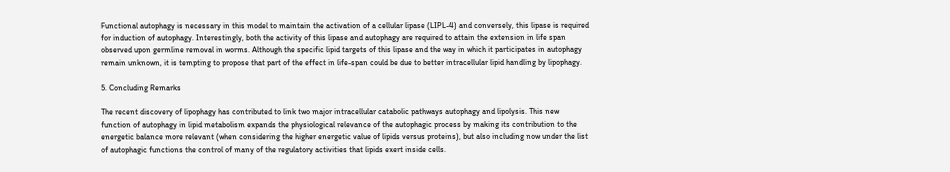Functional autophagy is necessary in this model to maintain the activation of a cellular lipase (LIPL-4) and conversely, this lipase is required for induction of autophagy. Interestingly, both the activity of this lipase and autophagy are required to attain the extension in life span observed upon germline removal in worms. Although the specific lipid targets of this lipase and the way in which it participates in autophagy remain unknown, it is tempting to propose that part of the effect in life-span could be due to better intracellular lipid handling by lipophagy.

5. Concluding Remarks

The recent discovery of lipophagy has contributed to link two major intracellular catabolic pathways autophagy and lipolysis. This new function of autophagy in lipid metabolism expands the physiological relevance of the autophagic process by making its contribution to the energetic balance more relevant (when considering the higher energetic value of lipids versus proteins), but also including now under the list of autophagic functions the control of many of the regulatory activities that lipids exert inside cells.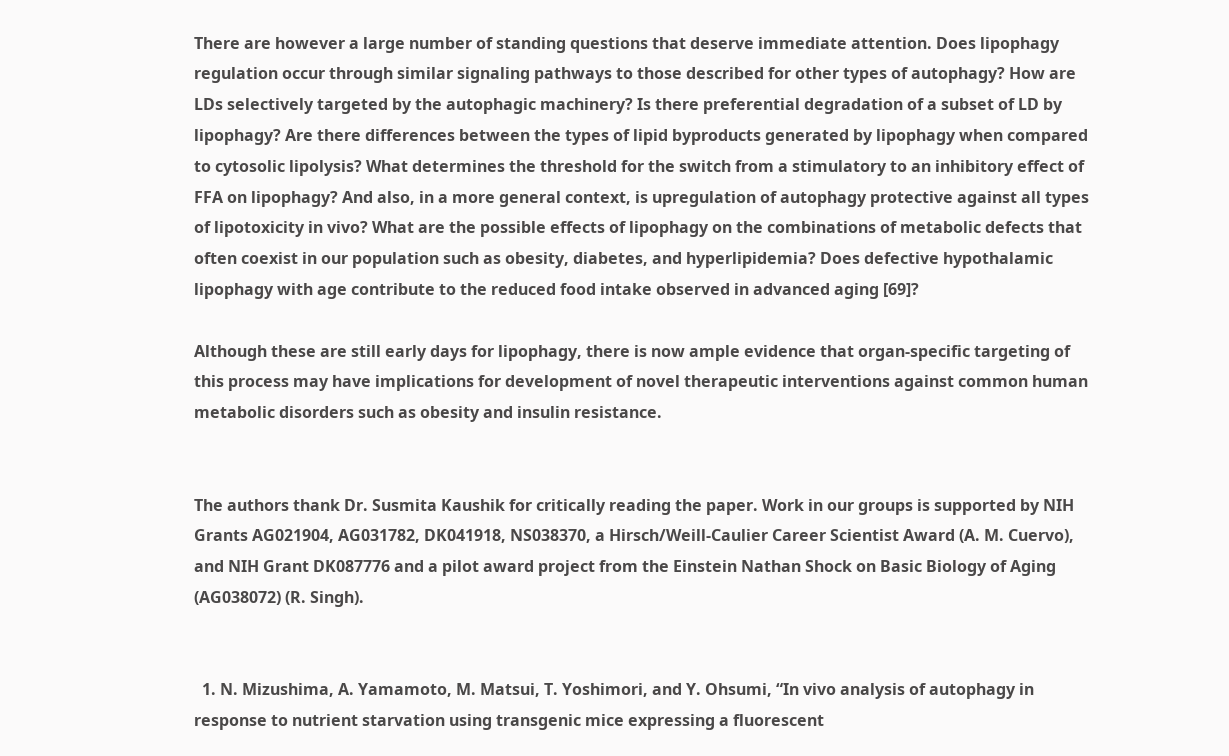There are however a large number of standing questions that deserve immediate attention. Does lipophagy regulation occur through similar signaling pathways to those described for other types of autophagy? How are LDs selectively targeted by the autophagic machinery? Is there preferential degradation of a subset of LD by lipophagy? Are there differences between the types of lipid byproducts generated by lipophagy when compared to cytosolic lipolysis? What determines the threshold for the switch from a stimulatory to an inhibitory effect of FFA on lipophagy? And also, in a more general context, is upregulation of autophagy protective against all types of lipotoxicity in vivo? What are the possible effects of lipophagy on the combinations of metabolic defects that often coexist in our population such as obesity, diabetes, and hyperlipidemia? Does defective hypothalamic lipophagy with age contribute to the reduced food intake observed in advanced aging [69]?

Although these are still early days for lipophagy, there is now ample evidence that organ-specific targeting of this process may have implications for development of novel therapeutic interventions against common human metabolic disorders such as obesity and insulin resistance.


The authors thank Dr. Susmita Kaushik for critically reading the paper. Work in our groups is supported by NIH Grants AG021904, AG031782, DK041918, NS038370, a Hirsch/Weill-Caulier Career Scientist Award (A. M. Cuervo), and NIH Grant DK087776 and a pilot award project from the Einstein Nathan Shock on Basic Biology of Aging (AG038072) (R. Singh).


  1. N. Mizushima, A. Yamamoto, M. Matsui, T. Yoshimori, and Y. Ohsumi, “In vivo analysis of autophagy in response to nutrient starvation using transgenic mice expressing a fluorescent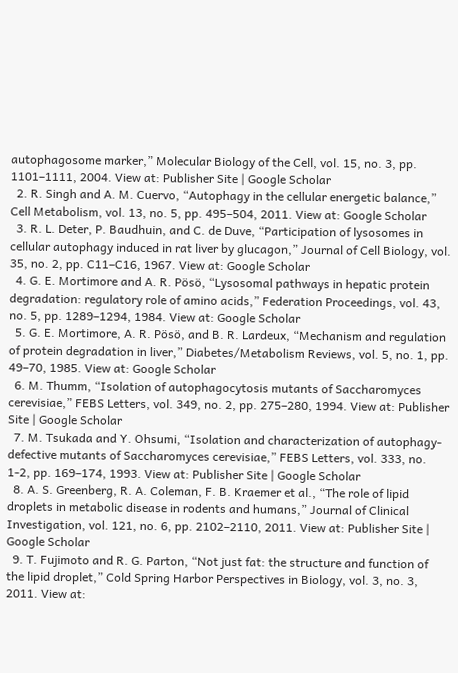autophagosome marker,” Molecular Biology of the Cell, vol. 15, no. 3, pp. 1101–1111, 2004. View at: Publisher Site | Google Scholar
  2. R. Singh and A. M. Cuervo, “Autophagy in the cellular energetic balance,” Cell Metabolism, vol. 13, no. 5, pp. 495–504, 2011. View at: Google Scholar
  3. R. L. Deter, P. Baudhuin, and C. de Duve, “Participation of lysosomes in cellular autophagy induced in rat liver by glucagon,” Journal of Cell Biology, vol. 35, no. 2, pp. C11–C16, 1967. View at: Google Scholar
  4. G. E. Mortimore and A. R. Pösö, “Lysosomal pathways in hepatic protein degradation: regulatory role of amino acids,” Federation Proceedings, vol. 43, no. 5, pp. 1289–1294, 1984. View at: Google Scholar
  5. G. E. Mortimore, A. R. Pösö, and B. R. Lardeux, “Mechanism and regulation of protein degradation in liver,” Diabetes/Metabolism Reviews, vol. 5, no. 1, pp. 49–70, 1985. View at: Google Scholar
  6. M. Thumm, “Isolation of autophagocytosis mutants of Saccharomyces cerevisiae,” FEBS Letters, vol. 349, no. 2, pp. 275–280, 1994. View at: Publisher Site | Google Scholar
  7. M. Tsukada and Y. Ohsumi, “Isolation and characterization of autophagy-defective mutants of Saccharomyces cerevisiae,” FEBS Letters, vol. 333, no. 1-2, pp. 169–174, 1993. View at: Publisher Site | Google Scholar
  8. A. S. Greenberg, R. A. Coleman, F. B. Kraemer et al., “The role of lipid droplets in metabolic disease in rodents and humans,” Journal of Clinical Investigation, vol. 121, no. 6, pp. 2102–2110, 2011. View at: Publisher Site | Google Scholar
  9. T. Fujimoto and R. G. Parton, “Not just fat: the structure and function of the lipid droplet,” Cold Spring Harbor Perspectives in Biology, vol. 3, no. 3, 2011. View at: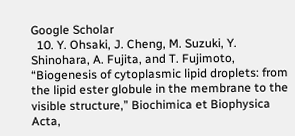Google Scholar
  10. Y. Ohsaki, J. Cheng, M. Suzuki, Y. Shinohara, A. Fujita, and T. Fujimoto, “Biogenesis of cytoplasmic lipid droplets: from the lipid ester globule in the membrane to the visible structure,” Biochimica et Biophysica Acta,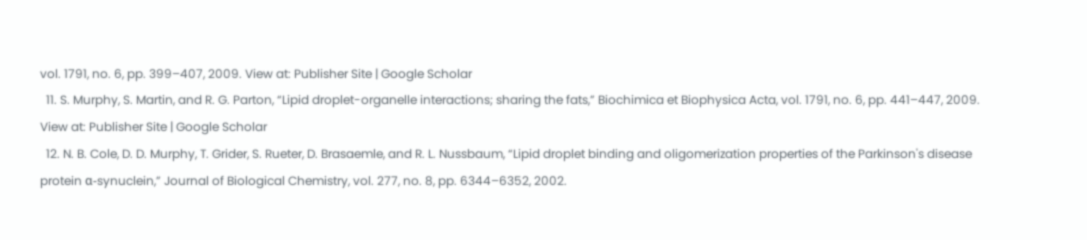vol. 1791, no. 6, pp. 399–407, 2009. View at: Publisher Site | Google Scholar
  11. S. Murphy, S. Martin, and R. G. Parton, “Lipid droplet-organelle interactions; sharing the fats,” Biochimica et Biophysica Acta, vol. 1791, no. 6, pp. 441–447, 2009. View at: Publisher Site | Google Scholar
  12. N. B. Cole, D. D. Murphy, T. Grider, S. Rueter, D. Brasaemle, and R. L. Nussbaum, “Lipid droplet binding and oligomerization properties of the Parkinson's disease protein α-synuclein,” Journal of Biological Chemistry, vol. 277, no. 8, pp. 6344–6352, 2002.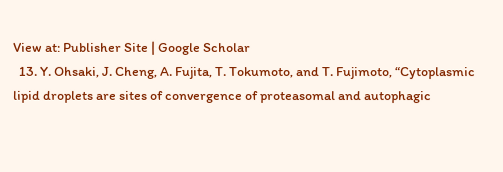View at: Publisher Site | Google Scholar
  13. Y. Ohsaki, J. Cheng, A. Fujita, T. Tokumoto, and T. Fujimoto, “Cytoplasmic lipid droplets are sites of convergence of proteasomal and autophagic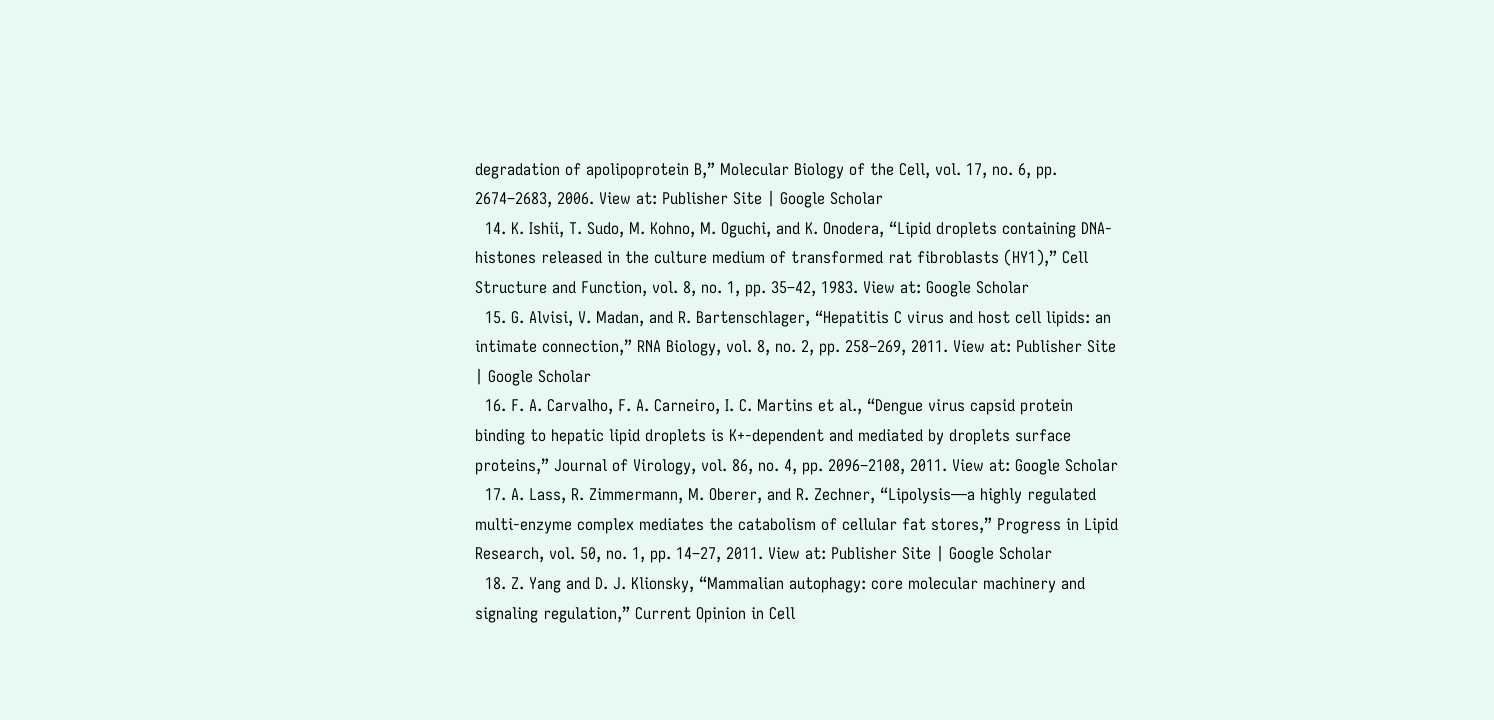degradation of apolipoprotein B,” Molecular Biology of the Cell, vol. 17, no. 6, pp. 2674–2683, 2006. View at: Publisher Site | Google Scholar
  14. K. Ishii, T. Sudo, M. Kohno, M. Oguchi, and K. Onodera, “Lipid droplets containing DNA-histones released in the culture medium of transformed rat fibroblasts (HY1),” Cell Structure and Function, vol. 8, no. 1, pp. 35–42, 1983. View at: Google Scholar
  15. G. Alvisi, V. Madan, and R. Bartenschlager, “Hepatitis C virus and host cell lipids: an intimate connection,” RNA Biology, vol. 8, no. 2, pp. 258–269, 2011. View at: Publisher Site | Google Scholar
  16. F. A. Carvalho, F. A. Carneiro, I. C. Martins et al., “Dengue virus capsid protein binding to hepatic lipid droplets is K+-dependent and mediated by droplets surface proteins,” Journal of Virology, vol. 86, no. 4, pp. 2096–2108, 2011. View at: Google Scholar
  17. A. Lass, R. Zimmermann, M. Oberer, and R. Zechner, “Lipolysis—a highly regulated multi-enzyme complex mediates the catabolism of cellular fat stores,” Progress in Lipid Research, vol. 50, no. 1, pp. 14–27, 2011. View at: Publisher Site | Google Scholar
  18. Z. Yang and D. J. Klionsky, “Mammalian autophagy: core molecular machinery and signaling regulation,” Current Opinion in Cell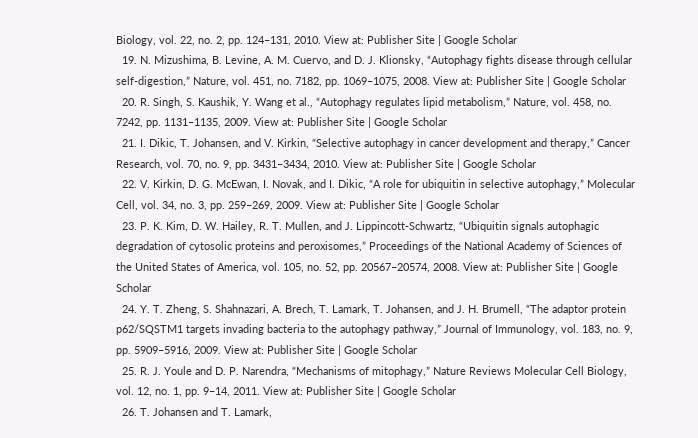Biology, vol. 22, no. 2, pp. 124–131, 2010. View at: Publisher Site | Google Scholar
  19. N. Mizushima, B. Levine, A. M. Cuervo, and D. J. Klionsky, “Autophagy fights disease through cellular self-digestion,” Nature, vol. 451, no. 7182, pp. 1069–1075, 2008. View at: Publisher Site | Google Scholar
  20. R. Singh, S. Kaushik, Y. Wang et al., “Autophagy regulates lipid metabolism,” Nature, vol. 458, no. 7242, pp. 1131–1135, 2009. View at: Publisher Site | Google Scholar
  21. I. Dikic, T. Johansen, and V. Kirkin, “Selective autophagy in cancer development and therapy,” Cancer Research, vol. 70, no. 9, pp. 3431–3434, 2010. View at: Publisher Site | Google Scholar
  22. V. Kirkin, D. G. McEwan, I. Novak, and I. Dikic, “A role for ubiquitin in selective autophagy,” Molecular Cell, vol. 34, no. 3, pp. 259–269, 2009. View at: Publisher Site | Google Scholar
  23. P. K. Kim, D. W. Hailey, R. T. Mullen, and J. Lippincott-Schwartz, “Ubiquitin signals autophagic degradation of cytosolic proteins and peroxisomes,” Proceedings of the National Academy of Sciences of the United States of America, vol. 105, no. 52, pp. 20567–20574, 2008. View at: Publisher Site | Google Scholar
  24. Y. T. Zheng, S. Shahnazari, A. Brech, T. Lamark, T. Johansen, and J. H. Brumell, “The adaptor protein p62/SQSTM1 targets invading bacteria to the autophagy pathway,” Journal of Immunology, vol. 183, no. 9, pp. 5909–5916, 2009. View at: Publisher Site | Google Scholar
  25. R. J. Youle and D. P. Narendra, “Mechanisms of mitophagy,” Nature Reviews Molecular Cell Biology, vol. 12, no. 1, pp. 9–14, 2011. View at: Publisher Site | Google Scholar
  26. T. Johansen and T. Lamark,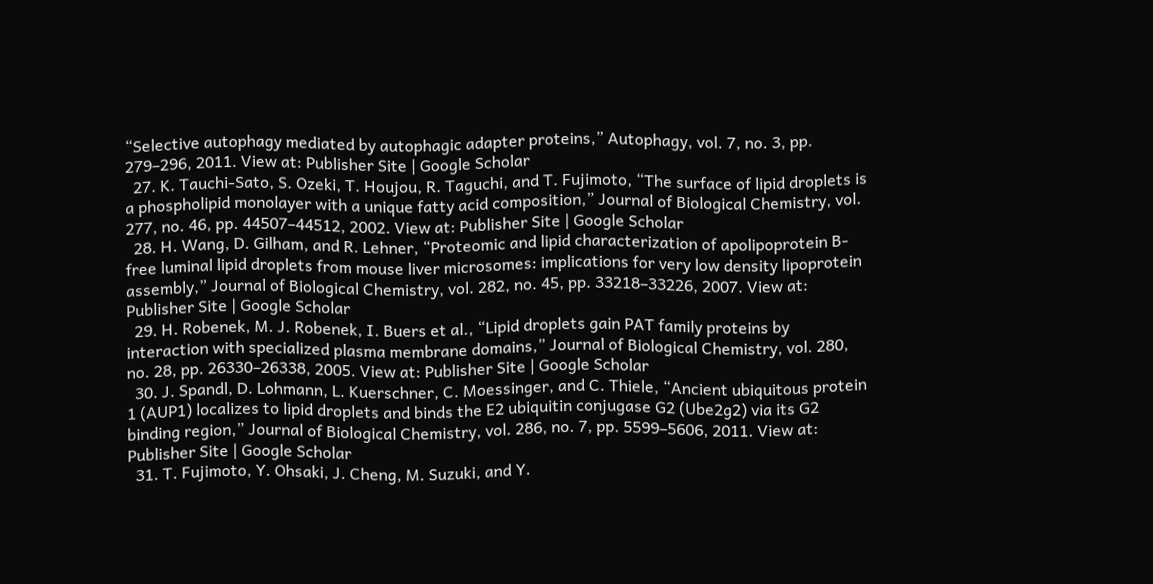“Selective autophagy mediated by autophagic adapter proteins,” Autophagy, vol. 7, no. 3, pp. 279–296, 2011. View at: Publisher Site | Google Scholar
  27. K. Tauchi-Sato, S. Ozeki, T. Houjou, R. Taguchi, and T. Fujimoto, “The surface of lipid droplets is a phospholipid monolayer with a unique fatty acid composition,” Journal of Biological Chemistry, vol. 277, no. 46, pp. 44507–44512, 2002. View at: Publisher Site | Google Scholar
  28. H. Wang, D. Gilham, and R. Lehner, “Proteomic and lipid characterization of apolipoprotein B-free luminal lipid droplets from mouse liver microsomes: implications for very low density lipoprotein assembly,” Journal of Biological Chemistry, vol. 282, no. 45, pp. 33218–33226, 2007. View at: Publisher Site | Google Scholar
  29. H. Robenek, M. J. Robenek, I. Buers et al., “Lipid droplets gain PAT family proteins by interaction with specialized plasma membrane domains,” Journal of Biological Chemistry, vol. 280, no. 28, pp. 26330–26338, 2005. View at: Publisher Site | Google Scholar
  30. J. Spandl, D. Lohmann, L. Kuerschner, C. Moessinger, and C. Thiele, “Ancient ubiquitous protein 1 (AUP1) localizes to lipid droplets and binds the E2 ubiquitin conjugase G2 (Ube2g2) via its G2 binding region,” Journal of Biological Chemistry, vol. 286, no. 7, pp. 5599–5606, 2011. View at: Publisher Site | Google Scholar
  31. T. Fujimoto, Y. Ohsaki, J. Cheng, M. Suzuki, and Y.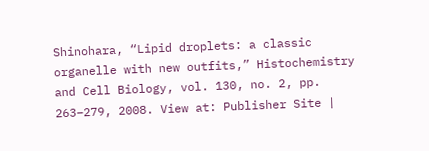Shinohara, “Lipid droplets: a classic organelle with new outfits,” Histochemistry and Cell Biology, vol. 130, no. 2, pp. 263–279, 2008. View at: Publisher Site |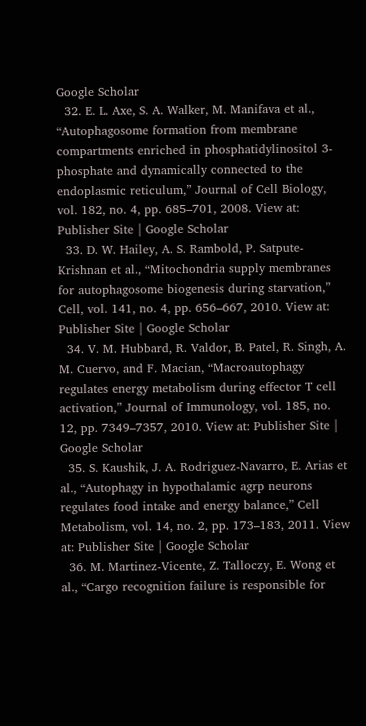Google Scholar
  32. E. L. Axe, S. A. Walker, M. Manifava et al., “Autophagosome formation from membrane compartments enriched in phosphatidylinositol 3-phosphate and dynamically connected to the endoplasmic reticulum,” Journal of Cell Biology, vol. 182, no. 4, pp. 685–701, 2008. View at: Publisher Site | Google Scholar
  33. D. W. Hailey, A. S. Rambold, P. Satpute-Krishnan et al., “Mitochondria supply membranes for autophagosome biogenesis during starvation,” Cell, vol. 141, no. 4, pp. 656–667, 2010. View at: Publisher Site | Google Scholar
  34. V. M. Hubbard, R. Valdor, B. Patel, R. Singh, A. M. Cuervo, and F. Macian, “Macroautophagy regulates energy metabolism during effector T cell activation,” Journal of Immunology, vol. 185, no. 12, pp. 7349–7357, 2010. View at: Publisher Site | Google Scholar
  35. S. Kaushik, J. A. Rodriguez-Navarro, E. Arias et al., “Autophagy in hypothalamic agrp neurons regulates food intake and energy balance,” Cell Metabolism, vol. 14, no. 2, pp. 173–183, 2011. View at: Publisher Site | Google Scholar
  36. M. Martinez-Vicente, Z. Talloczy, E. Wong et al., “Cargo recognition failure is responsible for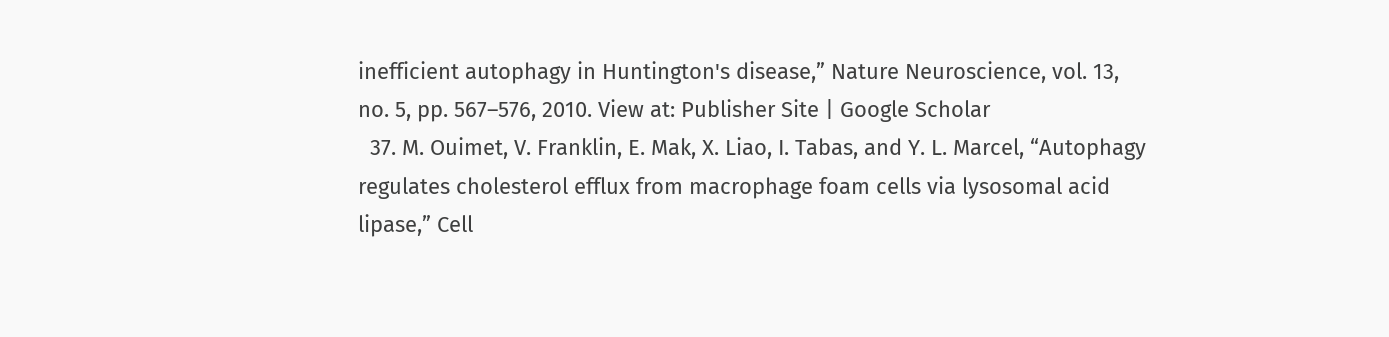inefficient autophagy in Huntington's disease,” Nature Neuroscience, vol. 13, no. 5, pp. 567–576, 2010. View at: Publisher Site | Google Scholar
  37. M. Ouimet, V. Franklin, E. Mak, X. Liao, I. Tabas, and Y. L. Marcel, “Autophagy regulates cholesterol efflux from macrophage foam cells via lysosomal acid lipase,” Cell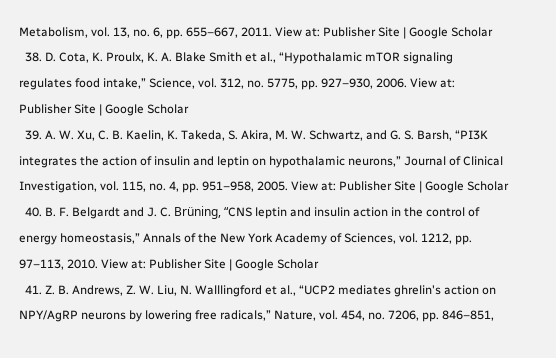Metabolism, vol. 13, no. 6, pp. 655–667, 2011. View at: Publisher Site | Google Scholar
  38. D. Cota, K. Proulx, K. A. Blake Smith et al., “Hypothalamic mTOR signaling regulates food intake,” Science, vol. 312, no. 5775, pp. 927–930, 2006. View at: Publisher Site | Google Scholar
  39. A. W. Xu, C. B. Kaelin, K. Takeda, S. Akira, M. W. Schwartz, and G. S. Barsh, “PI3K integrates the action of insulin and leptin on hypothalamic neurons,” Journal of Clinical Investigation, vol. 115, no. 4, pp. 951–958, 2005. View at: Publisher Site | Google Scholar
  40. B. F. Belgardt and J. C. Brüning, “CNS leptin and insulin action in the control of energy homeostasis,” Annals of the New York Academy of Sciences, vol. 1212, pp. 97–113, 2010. View at: Publisher Site | Google Scholar
  41. Z. B. Andrews, Z. W. Liu, N. Walllingford et al., “UCP2 mediates ghrelin's action on NPY/AgRP neurons by lowering free radicals,” Nature, vol. 454, no. 7206, pp. 846–851,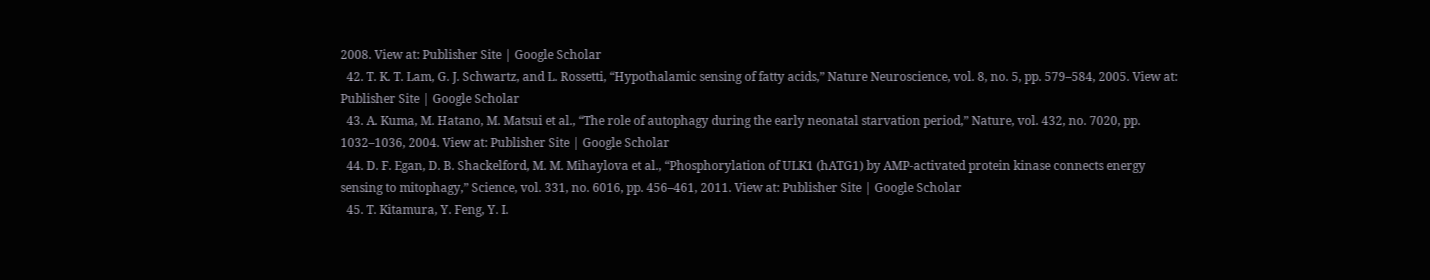2008. View at: Publisher Site | Google Scholar
  42. T. K. T. Lam, G. J. Schwartz, and L. Rossetti, “Hypothalamic sensing of fatty acids,” Nature Neuroscience, vol. 8, no. 5, pp. 579–584, 2005. View at: Publisher Site | Google Scholar
  43. A. Kuma, M. Hatano, M. Matsui et al., “The role of autophagy during the early neonatal starvation period,” Nature, vol. 432, no. 7020, pp. 1032–1036, 2004. View at: Publisher Site | Google Scholar
  44. D. F. Egan, D. B. Shackelford, M. M. Mihaylova et al., “Phosphorylation of ULK1 (hATG1) by AMP-activated protein kinase connects energy sensing to mitophagy,” Science, vol. 331, no. 6016, pp. 456–461, 2011. View at: Publisher Site | Google Scholar
  45. T. Kitamura, Y. Feng, Y. I.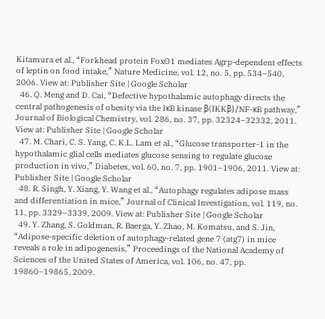Kitamura et al., “Forkhead protein FoxO1 mediates Agrp-dependent effects of leptin on food intake,” Nature Medicine, vol. 12, no. 5, pp. 534–540, 2006. View at: Publisher Site | Google Scholar
  46. Q. Meng and D. Cai, “Defective hypothalamic autophagy directs the central pathogenesis of obesity via the IκB kinase β(IKKβ)/NF-κB pathway,” Journal of Biological Chemistry, vol. 286, no. 37, pp. 32324–32332, 2011. View at: Publisher Site | Google Scholar
  47. M. Chari, C. S. Yang, C. K.L. Lam et al., “Glucose transporter-1 in the hypothalamic glial cells mediates glucose sensing to regulate glucose production in vivo,” Diabetes, vol. 60, no. 7, pp. 1901–1906, 2011. View at: Publisher Site | Google Scholar
  48. R. Singh, Y. Xiang, Y. Wang et al., “Autophagy regulates adipose mass and differentiation in mice,” Journal of Clinical Investigation, vol. 119, no. 11, pp. 3329–3339, 2009. View at: Publisher Site | Google Scholar
  49. Y. Zhang, S. Goldman, R. Baerga, Y. Zhao, M. Komatsu, and S. Jin, “Adipose-specific deletion of autophagy-related gene 7 (atg7) in mice reveals a role in adipogenesis,” Proceedings of the National Academy of Sciences of the United States of America, vol. 106, no. 47, pp. 19860–19865, 2009.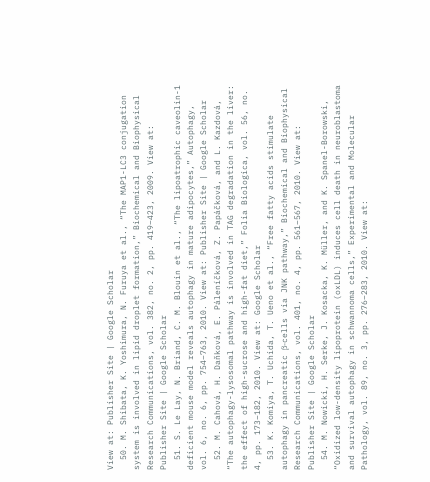View at: Publisher Site | Google Scholar
  50. M. Shibata, K. Yoshimura, N. Furuya et al., “The MAP1-LC3 conjugation system is involved in lipid droplet formation,” Biochemical and Biophysical Research Communications, vol. 382, no. 2, pp. 419–423, 2009. View at: Publisher Site | Google Scholar
  51. S. Le Lay, N. Briand, C. M. Blouin et al., “The lipoatrophic caveolin-1 deficient mouse model reveals autophagy in mature adipocytes,” Autophagy, vol. 6, no. 6, pp. 754–763, 2010. View at: Publisher Site | Google Scholar
  52. M. Cahová, H. Daňková, E. Páleníčková, Z. Papáčková, and L. Kazdová, “The autophagy-lysosomal pathway is involved in TAG degradation in the liver: the effect of high-sucrose and high-fat diet,” Folia Biologica, vol. 56, no. 4, pp. 173–182, 2010. View at: Google Scholar
  53. K. Komiya, T. Uchida, T. Ueno et al., “Free fatty acids stimulate autophagy in pancreatic β-cells via JNK pathway,” Biochemical and Biophysical Research Communications, vol. 401, no. 4, pp. 561–567, 2010. View at: Publisher Site | Google Scholar
  54. M. Nowicki, H. Serke, J. Kosacka, K. Müller, and K. Spanel-Borowski, “Oxidized low-density lipoprotein (oxLDL) induces cell death in neuroblastoma and survival autophagy in schwannoma cells,” Experimental and Molecular Pathology, vol. 89, no. 3, pp. 276–283, 2010. View at: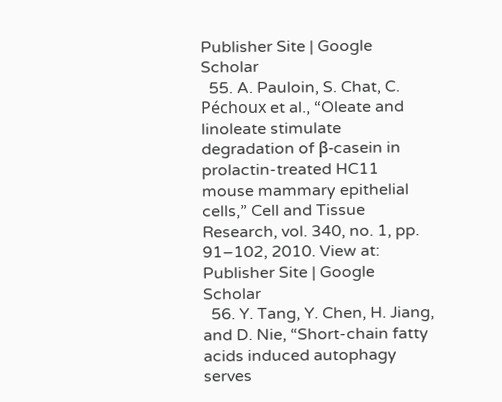Publisher Site | Google Scholar
  55. A. Pauloin, S. Chat, C. Péchoux et al., “Oleate and linoleate stimulate degradation of β-casein in prolactin-treated HC11 mouse mammary epithelial cells,” Cell and Tissue Research, vol. 340, no. 1, pp. 91–102, 2010. View at: Publisher Site | Google Scholar
  56. Y. Tang, Y. Chen, H. Jiang, and D. Nie, “Short-chain fatty acids induced autophagy serves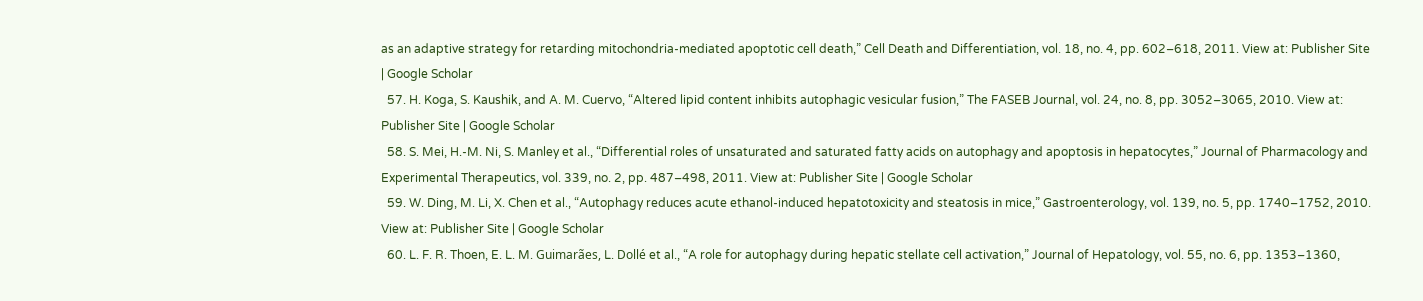as an adaptive strategy for retarding mitochondria-mediated apoptotic cell death,” Cell Death and Differentiation, vol. 18, no. 4, pp. 602–618, 2011. View at: Publisher Site | Google Scholar
  57. H. Koga, S. Kaushik, and A. M. Cuervo, “Altered lipid content inhibits autophagic vesicular fusion,” The FASEB Journal, vol. 24, no. 8, pp. 3052–3065, 2010. View at: Publisher Site | Google Scholar
  58. S. Mei, H.-M. Ni, S. Manley et al., “Differential roles of unsaturated and saturated fatty acids on autophagy and apoptosis in hepatocytes,” Journal of Pharmacology and Experimental Therapeutics, vol. 339, no. 2, pp. 487–498, 2011. View at: Publisher Site | Google Scholar
  59. W. Ding, M. Li, X. Chen et al., “Autophagy reduces acute ethanol-induced hepatotoxicity and steatosis in mice,” Gastroenterology, vol. 139, no. 5, pp. 1740–1752, 2010. View at: Publisher Site | Google Scholar
  60. L. F. R. Thoen, E. L. M. Guimarães, L. Dollé et al., “A role for autophagy during hepatic stellate cell activation,” Journal of Hepatology, vol. 55, no. 6, pp. 1353–1360,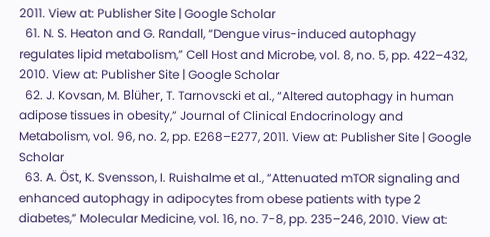2011. View at: Publisher Site | Google Scholar
  61. N. S. Heaton and G. Randall, “Dengue virus-induced autophagy regulates lipid metabolism,” Cell Host and Microbe, vol. 8, no. 5, pp. 422–432, 2010. View at: Publisher Site | Google Scholar
  62. J. Kovsan, M. Blüher, T. Tarnovscki et al., “Altered autophagy in human adipose tissues in obesity,” Journal of Clinical Endocrinology and Metabolism, vol. 96, no. 2, pp. E268–E277, 2011. View at: Publisher Site | Google Scholar
  63. A. Öst, K. Svensson, I. Ruishalme et al., “Attenuated mTOR signaling and enhanced autophagy in adipocytes from obese patients with type 2 diabetes,” Molecular Medicine, vol. 16, no. 7-8, pp. 235–246, 2010. View at: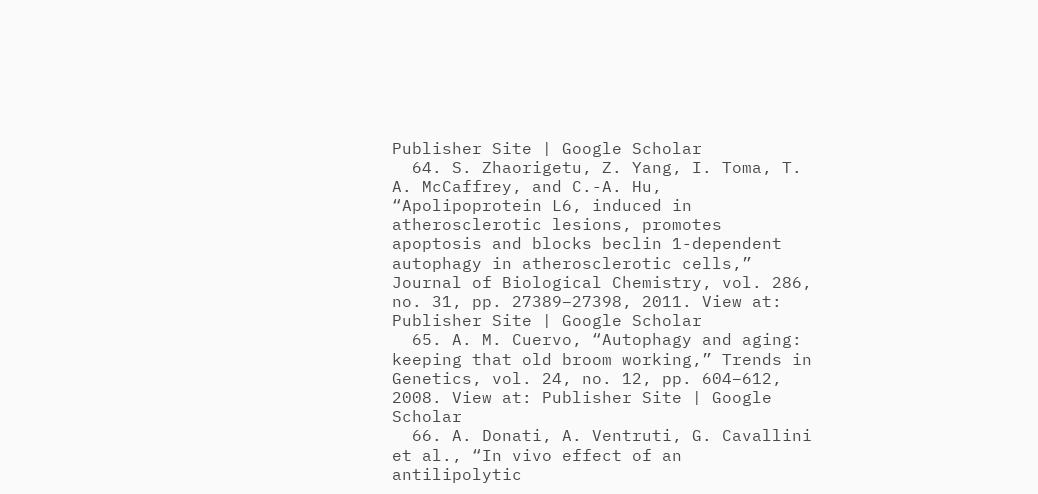Publisher Site | Google Scholar
  64. S. Zhaorigetu, Z. Yang, I. Toma, T. A. McCaffrey, and C.-A. Hu, “Apolipoprotein L6, induced in atherosclerotic lesions, promotes apoptosis and blocks beclin 1-dependent autophagy in atherosclerotic cells,” Journal of Biological Chemistry, vol. 286, no. 31, pp. 27389–27398, 2011. View at: Publisher Site | Google Scholar
  65. A. M. Cuervo, “Autophagy and aging: keeping that old broom working,” Trends in Genetics, vol. 24, no. 12, pp. 604–612, 2008. View at: Publisher Site | Google Scholar
  66. A. Donati, A. Ventruti, G. Cavallini et al., “In vivo effect of an antilipolytic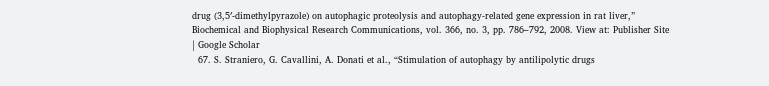drug (3,5′-dimethylpyrazole) on autophagic proteolysis and autophagy-related gene expression in rat liver,” Biochemical and Biophysical Research Communications, vol. 366, no. 3, pp. 786–792, 2008. View at: Publisher Site | Google Scholar
  67. S. Straniero, G. Cavallini, A. Donati et al., “Stimulation of autophagy by antilipolytic drugs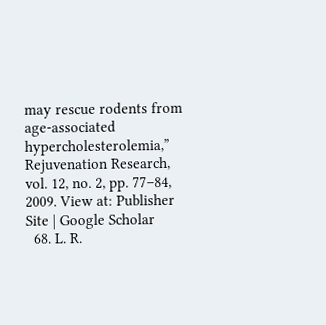may rescue rodents from age-associated hypercholesterolemia,” Rejuvenation Research, vol. 12, no. 2, pp. 77–84, 2009. View at: Publisher Site | Google Scholar
  68. L. R.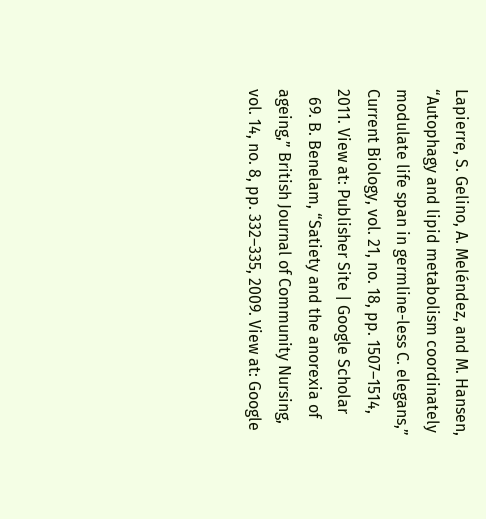Lapierre, S. Gelino, A. Meléndez, and M. Hansen, “Autophagy and lipid metabolism coordinately modulate life span in germline-less C. elegans,” Current Biology, vol. 21, no. 18, pp. 1507–1514, 2011. View at: Publisher Site | Google Scholar
  69. B. Benelam, “Satiety and the anorexia of ageing,” British Journal of Community Nursing, vol. 14, no. 8, pp. 332–335, 2009. View at: Google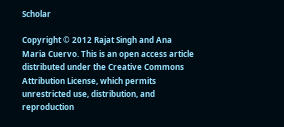Scholar

Copyright © 2012 Rajat Singh and Ana Maria Cuervo. This is an open access article distributed under the Creative Commons Attribution License, which permits unrestricted use, distribution, and reproduction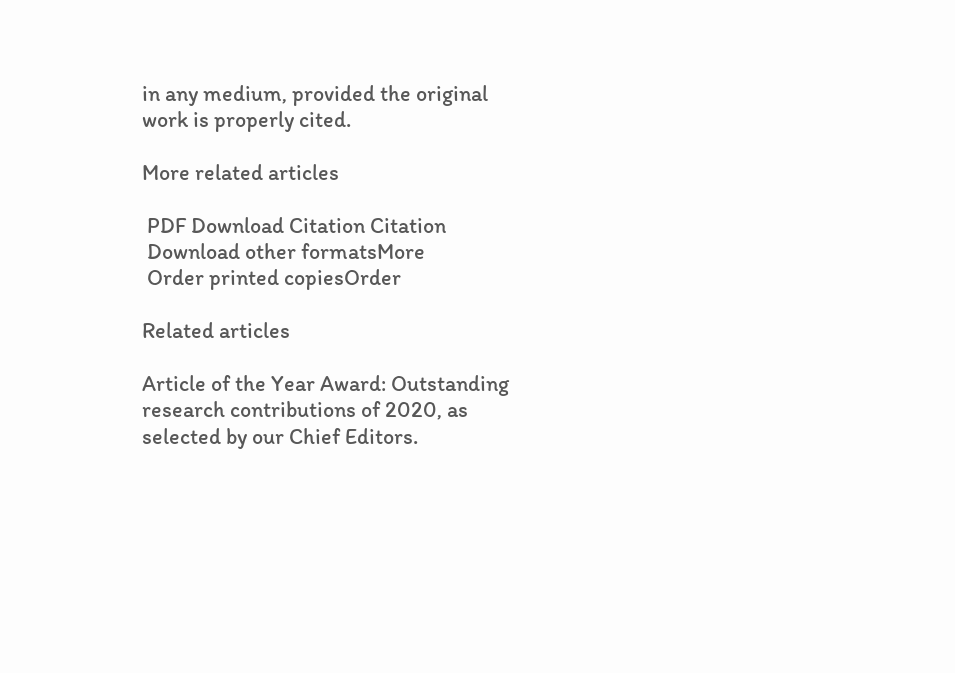in any medium, provided the original work is properly cited.

More related articles

 PDF Download Citation Citation
 Download other formatsMore
 Order printed copiesOrder

Related articles

Article of the Year Award: Outstanding research contributions of 2020, as selected by our Chief Editors.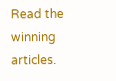Read the winning articles.